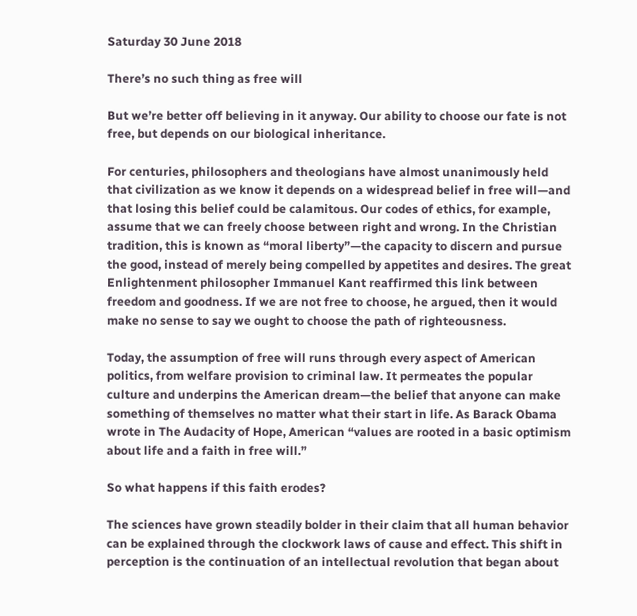Saturday 30 June 2018

There’s no such thing as free will

But we’re better off believing in it anyway. Our ability to choose our fate is not free, but depends on our biological inheritance.

For centuries, philosophers and theologians have almost unanimously held that civilization as we know it depends on a widespread belief in free will—and that losing this belief could be calamitous. Our codes of ethics, for example, assume that we can freely choose between right and wrong. In the Christian tradition, this is known as “moral liberty”—the capacity to discern and pursue the good, instead of merely being compelled by appetites and desires. The great Enlightenment philosopher Immanuel Kant reaffirmed this link between freedom and goodness. If we are not free to choose, he argued, then it would make no sense to say we ought to choose the path of righteousness.

Today, the assumption of free will runs through every aspect of American politics, from welfare provision to criminal law. It permeates the popular culture and underpins the American dream—the belief that anyone can make something of themselves no matter what their start in life. As Barack Obama wrote in The Audacity of Hope, American “values are rooted in a basic optimism about life and a faith in free will.”

So what happens if this faith erodes?

The sciences have grown steadily bolder in their claim that all human behavior can be explained through the clockwork laws of cause and effect. This shift in perception is the continuation of an intellectual revolution that began about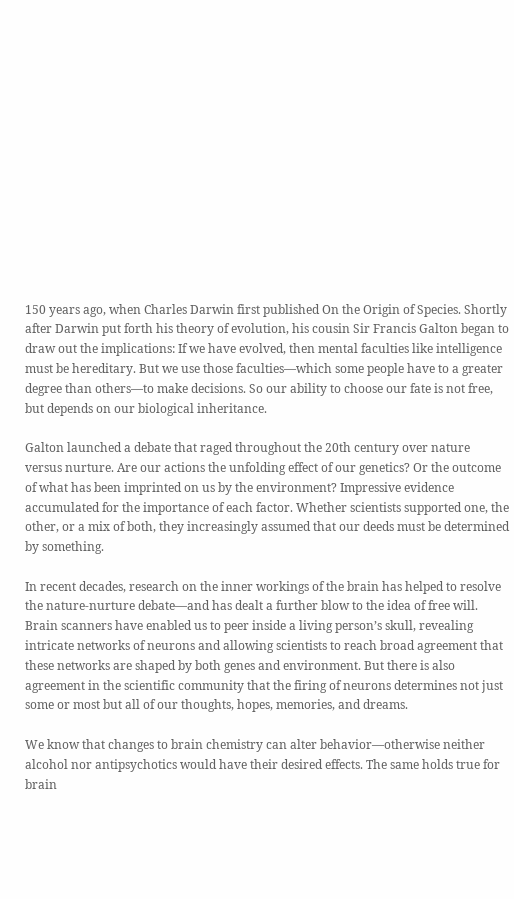150 years ago, when Charles Darwin first published On the Origin of Species. Shortly after Darwin put forth his theory of evolution, his cousin Sir Francis Galton began to draw out the implications: If we have evolved, then mental faculties like intelligence must be hereditary. But we use those faculties—which some people have to a greater degree than others—to make decisions. So our ability to choose our fate is not free, but depends on our biological inheritance.

Galton launched a debate that raged throughout the 20th century over nature versus nurture. Are our actions the unfolding effect of our genetics? Or the outcome of what has been imprinted on us by the environment? Impressive evidence accumulated for the importance of each factor. Whether scientists supported one, the other, or a mix of both, they increasingly assumed that our deeds must be determined by something.

In recent decades, research on the inner workings of the brain has helped to resolve the nature-nurture debate—and has dealt a further blow to the idea of free will. Brain scanners have enabled us to peer inside a living person’s skull, revealing intricate networks of neurons and allowing scientists to reach broad agreement that these networks are shaped by both genes and environment. But there is also agreement in the scientific community that the firing of neurons determines not just some or most but all of our thoughts, hopes, memories, and dreams.

We know that changes to brain chemistry can alter behavior—otherwise neither alcohol nor antipsychotics would have their desired effects. The same holds true for brain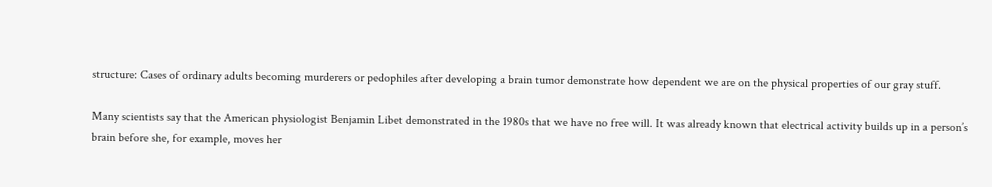structure: Cases of ordinary adults becoming murderers or pedophiles after developing a brain tumor demonstrate how dependent we are on the physical properties of our gray stuff.

Many scientists say that the American physiologist Benjamin Libet demonstrated in the 1980s that we have no free will. It was already known that electrical activity builds up in a person’s brain before she, for example, moves her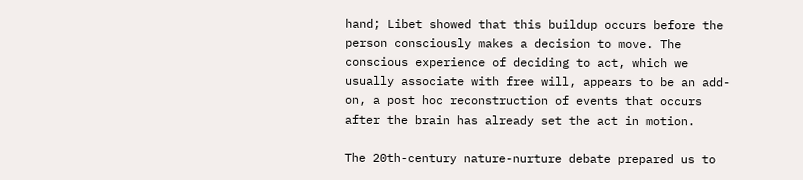hand; Libet showed that this buildup occurs before the person consciously makes a decision to move. The conscious experience of deciding to act, which we usually associate with free will, appears to be an add-on, a post hoc reconstruction of events that occurs after the brain has already set the act in motion.

The 20th-century nature-nurture debate prepared us to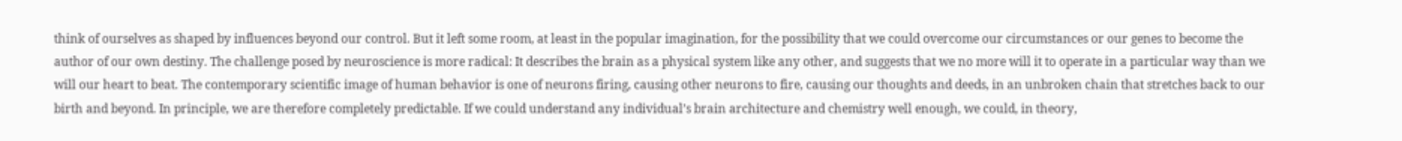think of ourselves as shaped by influences beyond our control. But it left some room, at least in the popular imagination, for the possibility that we could overcome our circumstances or our genes to become the author of our own destiny. The challenge posed by neuroscience is more radical: It describes the brain as a physical system like any other, and suggests that we no more will it to operate in a particular way than we will our heart to beat. The contemporary scientific image of human behavior is one of neurons firing, causing other neurons to fire, causing our thoughts and deeds, in an unbroken chain that stretches back to our birth and beyond. In principle, we are therefore completely predictable. If we could understand any individual’s brain architecture and chemistry well enough, we could, in theory,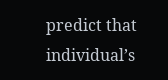predict that individual’s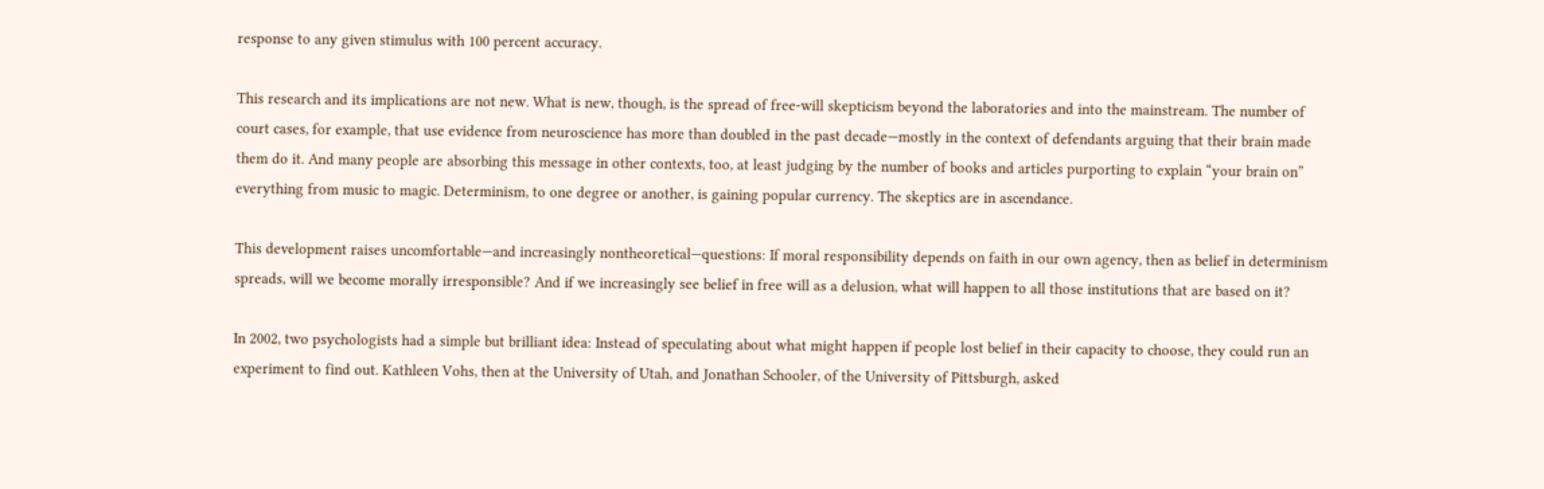response to any given stimulus with 100 percent accuracy.

This research and its implications are not new. What is new, though, is the spread of free-will skepticism beyond the laboratories and into the mainstream. The number of court cases, for example, that use evidence from neuroscience has more than doubled in the past decade—mostly in the context of defendants arguing that their brain made them do it. And many people are absorbing this message in other contexts, too, at least judging by the number of books and articles purporting to explain “your brain on” everything from music to magic. Determinism, to one degree or another, is gaining popular currency. The skeptics are in ascendance.

This development raises uncomfortable—and increasingly nontheoretical—questions: If moral responsibility depends on faith in our own agency, then as belief in determinism spreads, will we become morally irresponsible? And if we increasingly see belief in free will as a delusion, what will happen to all those institutions that are based on it?

In 2002, two psychologists had a simple but brilliant idea: Instead of speculating about what might happen if people lost belief in their capacity to choose, they could run an experiment to find out. Kathleen Vohs, then at the University of Utah, and Jonathan Schooler, of the University of Pittsburgh, asked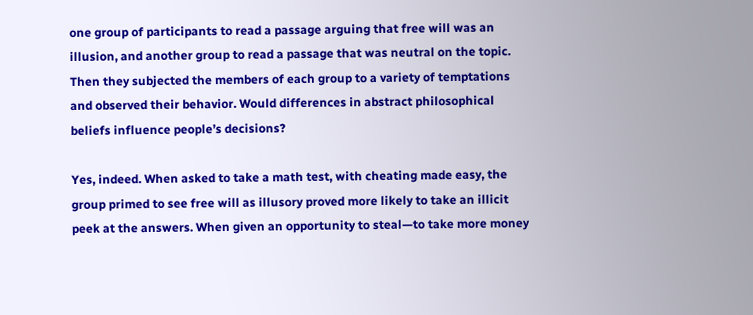one group of participants to read a passage arguing that free will was an illusion, and another group to read a passage that was neutral on the topic. Then they subjected the members of each group to a variety of temptations and observed their behavior. Would differences in abstract philosophical beliefs influence people’s decisions?

Yes, indeed. When asked to take a math test, with cheating made easy, the group primed to see free will as illusory proved more likely to take an illicit peek at the answers. When given an opportunity to steal—to take more money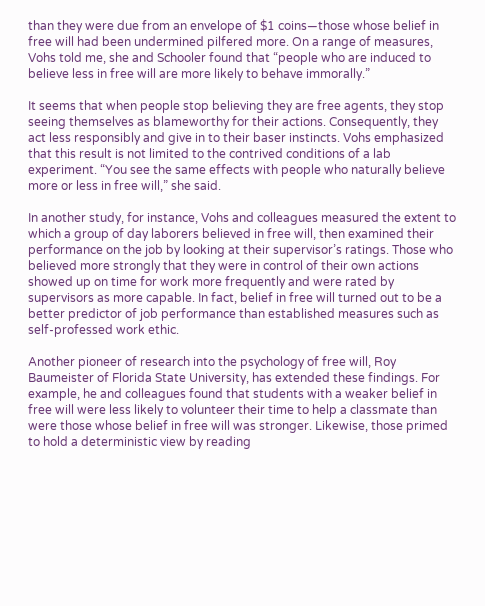than they were due from an envelope of $1 coins—those whose belief in free will had been undermined pilfered more. On a range of measures, Vohs told me, she and Schooler found that “people who are induced to believe less in free will are more likely to behave immorally.”

It seems that when people stop believing they are free agents, they stop seeing themselves as blameworthy for their actions. Consequently, they act less responsibly and give in to their baser instincts. Vohs emphasized that this result is not limited to the contrived conditions of a lab experiment. “You see the same effects with people who naturally believe more or less in free will,” she said.

In another study, for instance, Vohs and colleagues measured the extent to which a group of day laborers believed in free will, then examined their performance on the job by looking at their supervisor’s ratings. Those who believed more strongly that they were in control of their own actions showed up on time for work more frequently and were rated by supervisors as more capable. In fact, belief in free will turned out to be a better predictor of job performance than established measures such as self-professed work ethic.

Another pioneer of research into the psychology of free will, Roy Baumeister of Florida State University, has extended these findings. For example, he and colleagues found that students with a weaker belief in free will were less likely to volunteer their time to help a classmate than were those whose belief in free will was stronger. Likewise, those primed to hold a deterministic view by reading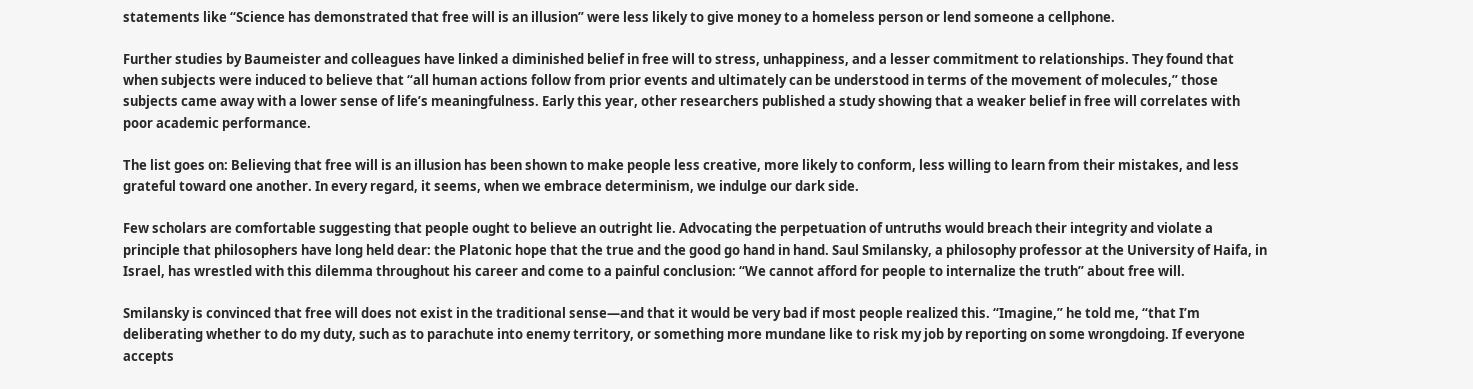statements like “Science has demonstrated that free will is an illusion” were less likely to give money to a homeless person or lend someone a cellphone.

Further studies by Baumeister and colleagues have linked a diminished belief in free will to stress, unhappiness, and a lesser commitment to relationships. They found that when subjects were induced to believe that “all human actions follow from prior events and ultimately can be understood in terms of the movement of molecules,” those subjects came away with a lower sense of life’s meaningfulness. Early this year, other researchers published a study showing that a weaker belief in free will correlates with poor academic performance.

The list goes on: Believing that free will is an illusion has been shown to make people less creative, more likely to conform, less willing to learn from their mistakes, and less grateful toward one another. In every regard, it seems, when we embrace determinism, we indulge our dark side.

Few scholars are comfortable suggesting that people ought to believe an outright lie. Advocating the perpetuation of untruths would breach their integrity and violate a principle that philosophers have long held dear: the Platonic hope that the true and the good go hand in hand. Saul Smilansky, a philosophy professor at the University of Haifa, in Israel, has wrestled with this dilemma throughout his career and come to a painful conclusion: “We cannot afford for people to internalize the truth” about free will.

Smilansky is convinced that free will does not exist in the traditional sense—and that it would be very bad if most people realized this. “Imagine,” he told me, “that I’m deliberating whether to do my duty, such as to parachute into enemy territory, or something more mundane like to risk my job by reporting on some wrongdoing. If everyone accepts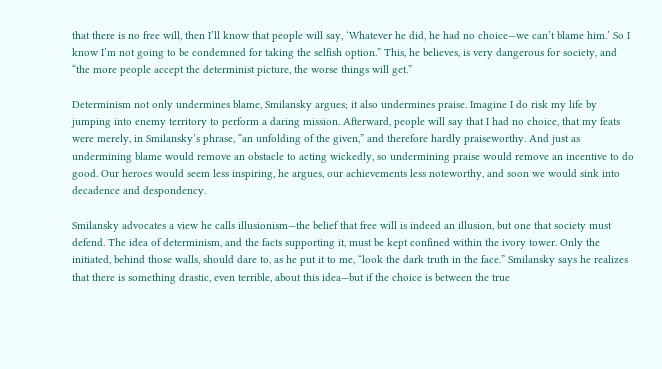that there is no free will, then I’ll know that people will say, ‘Whatever he did, he had no choice—we can’t blame him.’ So I know I’m not going to be condemned for taking the selfish option.” This, he believes, is very dangerous for society, and “the more people accept the determinist picture, the worse things will get.”

Determinism not only undermines blame, Smilansky argues; it also undermines praise. Imagine I do risk my life by jumping into enemy territory to perform a daring mission. Afterward, people will say that I had no choice, that my feats were merely, in Smilansky’s phrase, “an unfolding of the given,” and therefore hardly praiseworthy. And just as undermining blame would remove an obstacle to acting wickedly, so undermining praise would remove an incentive to do good. Our heroes would seem less inspiring, he argues, our achievements less noteworthy, and soon we would sink into decadence and despondency.

Smilansky advocates a view he calls illusionism—the belief that free will is indeed an illusion, but one that society must defend. The idea of determinism, and the facts supporting it, must be kept confined within the ivory tower. Only the initiated, behind those walls, should dare to, as he put it to me, “look the dark truth in the face.” Smilansky says he realizes that there is something drastic, even terrible, about this idea—but if the choice is between the true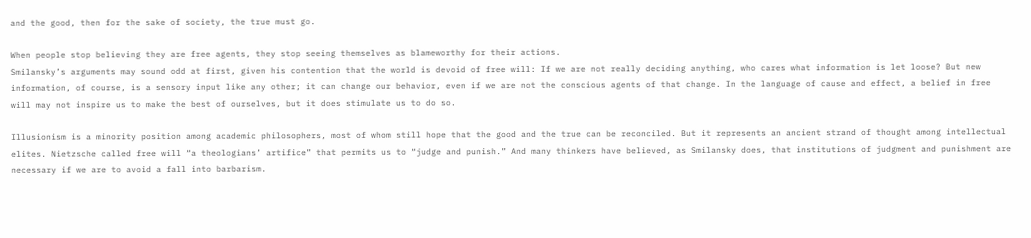and the good, then for the sake of society, the true must go.

When people stop believing they are free agents, they stop seeing themselves as blameworthy for their actions.
Smilansky’s arguments may sound odd at first, given his contention that the world is devoid of free will: If we are not really deciding anything, who cares what information is let loose? But new information, of course, is a sensory input like any other; it can change our behavior, even if we are not the conscious agents of that change. In the language of cause and effect, a belief in free will may not inspire us to make the best of ourselves, but it does stimulate us to do so.

Illusionism is a minority position among academic philosophers, most of whom still hope that the good and the true can be reconciled. But it represents an ancient strand of thought among intellectual elites. Nietzsche called free will “a theologians’ artifice” that permits us to “judge and punish.” And many thinkers have believed, as Smilansky does, that institutions of judgment and punishment are necessary if we are to avoid a fall into barbarism.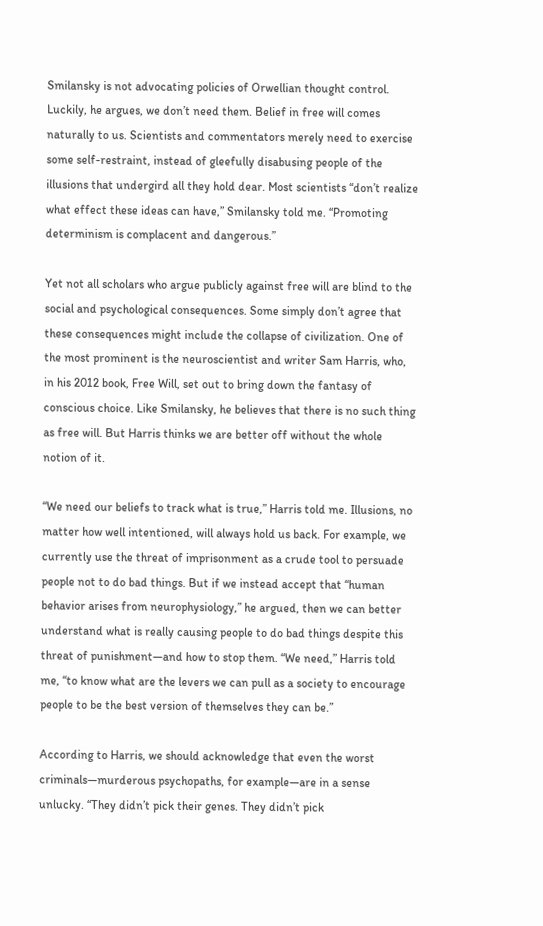Smilansky is not advocating policies of Orwellian thought control. Luckily, he argues, we don’t need them. Belief in free will comes naturally to us. Scientists and commentators merely need to exercise some self-restraint, instead of gleefully disabusing people of the illusions that undergird all they hold dear. Most scientists “don’t realize what effect these ideas can have,” Smilansky told me. “Promoting determinism is complacent and dangerous.”

Yet not all scholars who argue publicly against free will are blind to the social and psychological consequences. Some simply don’t agree that these consequences might include the collapse of civilization. One of the most prominent is the neuroscientist and writer Sam Harris, who, in his 2012 book, Free Will, set out to bring down the fantasy of conscious choice. Like Smilansky, he believes that there is no such thing as free will. But Harris thinks we are better off without the whole notion of it.

“We need our beliefs to track what is true,” Harris told me. Illusions, no matter how well intentioned, will always hold us back. For example, we currently use the threat of imprisonment as a crude tool to persuade people not to do bad things. But if we instead accept that “human behavior arises from neurophysiology,” he argued, then we can better understand what is really causing people to do bad things despite this threat of punishment—and how to stop them. “We need,” Harris told me, “to know what are the levers we can pull as a society to encourage people to be the best version of themselves they can be.”

According to Harris, we should acknowledge that even the worst criminals—murderous psychopaths, for example—are in a sense unlucky. “They didn’t pick their genes. They didn’t pick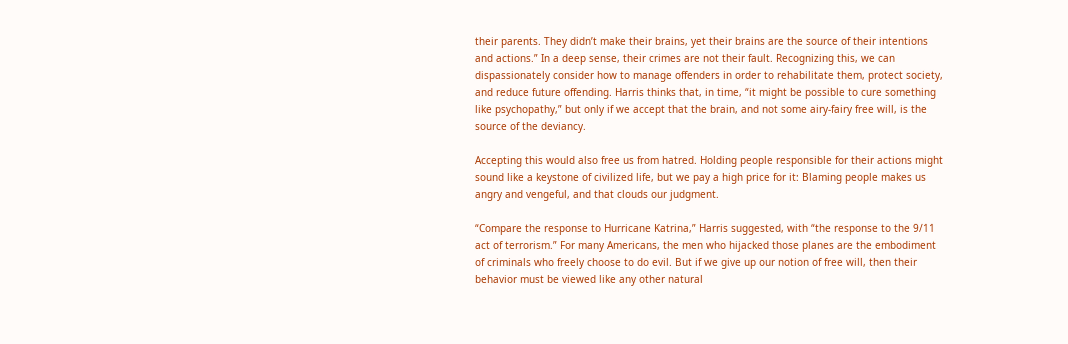their parents. They didn’t make their brains, yet their brains are the source of their intentions and actions.” In a deep sense, their crimes are not their fault. Recognizing this, we can dispassionately consider how to manage offenders in order to rehabilitate them, protect society, and reduce future offending. Harris thinks that, in time, “it might be possible to cure something like psychopathy,” but only if we accept that the brain, and not some airy-fairy free will, is the source of the deviancy.

Accepting this would also free us from hatred. Holding people responsible for their actions might sound like a keystone of civilized life, but we pay a high price for it: Blaming people makes us angry and vengeful, and that clouds our judgment.

“Compare the response to Hurricane Katrina,” Harris suggested, with “the response to the 9/11 act of terrorism.” For many Americans, the men who hijacked those planes are the embodiment of criminals who freely choose to do evil. But if we give up our notion of free will, then their behavior must be viewed like any other natural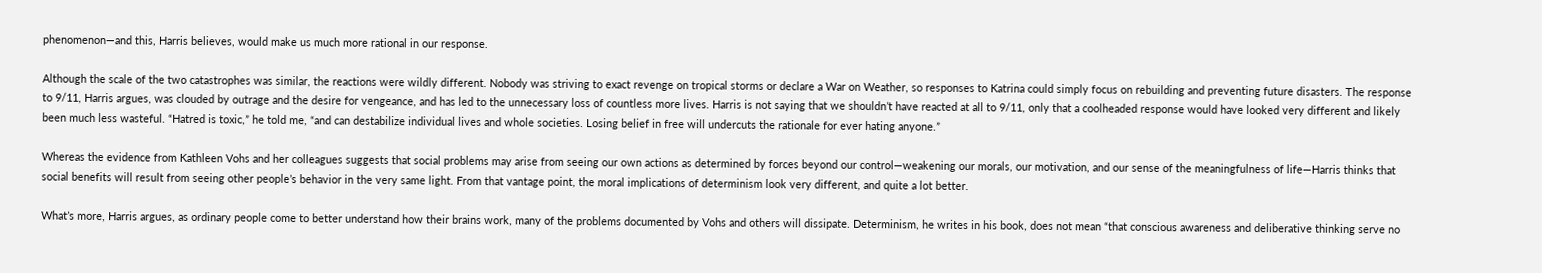phenomenon—and this, Harris believes, would make us much more rational in our response.

Although the scale of the two catastrophes was similar, the reactions were wildly different. Nobody was striving to exact revenge on tropical storms or declare a War on Weather, so responses to Katrina could simply focus on rebuilding and preventing future disasters. The response to 9/11, Harris argues, was clouded by outrage and the desire for vengeance, and has led to the unnecessary loss of countless more lives. Harris is not saying that we shouldn’t have reacted at all to 9/11, only that a coolheaded response would have looked very different and likely been much less wasteful. “Hatred is toxic,” he told me, “and can destabilize individual lives and whole societies. Losing belief in free will undercuts the rationale for ever hating anyone.”

Whereas the evidence from Kathleen Vohs and her colleagues suggests that social problems may arise from seeing our own actions as determined by forces beyond our control—weakening our morals, our motivation, and our sense of the meaningfulness of life—Harris thinks that social benefits will result from seeing other people’s behavior in the very same light. From that vantage point, the moral implications of determinism look very different, and quite a lot better.

What’s more, Harris argues, as ordinary people come to better understand how their brains work, many of the problems documented by Vohs and others will dissipate. Determinism, he writes in his book, does not mean “that conscious awareness and deliberative thinking serve no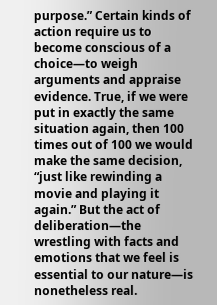purpose.” Certain kinds of action require us to become conscious of a choice—to weigh arguments and appraise evidence. True, if we were put in exactly the same situation again, then 100 times out of 100 we would make the same decision, “just like rewinding a movie and playing it again.” But the act of deliberation—the wrestling with facts and emotions that we feel is essential to our nature—is nonetheless real.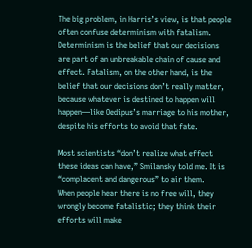The big problem, in Harris’s view, is that people often confuse determinism with fatalism. Determinism is the belief that our decisions are part of an unbreakable chain of cause and effect. Fatalism, on the other hand, is the belief that our decisions don’t really matter, because whatever is destined to happen will happen—like Oedipus’s marriage to his mother, despite his efforts to avoid that fate.

Most scientists “don’t realize what effect these ideas can have,” Smilansky told me. It is “complacent and dangerous” to air them.
When people hear there is no free will, they wrongly become fatalistic; they think their efforts will make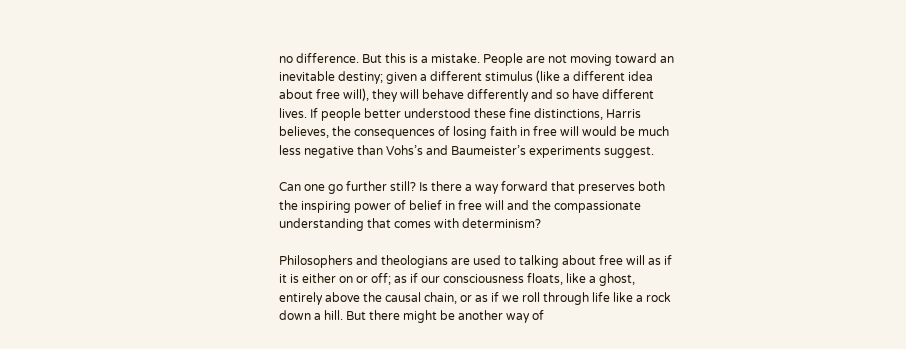no difference. But this is a mistake. People are not moving toward an inevitable destiny; given a different stimulus (like a different idea about free will), they will behave differently and so have different lives. If people better understood these fine distinctions, Harris believes, the consequences of losing faith in free will would be much less negative than Vohs’s and Baumeister’s experiments suggest.

Can one go further still? Is there a way forward that preserves both the inspiring power of belief in free will and the compassionate understanding that comes with determinism?

Philosophers and theologians are used to talking about free will as if it is either on or off; as if our consciousness floats, like a ghost, entirely above the causal chain, or as if we roll through life like a rock down a hill. But there might be another way of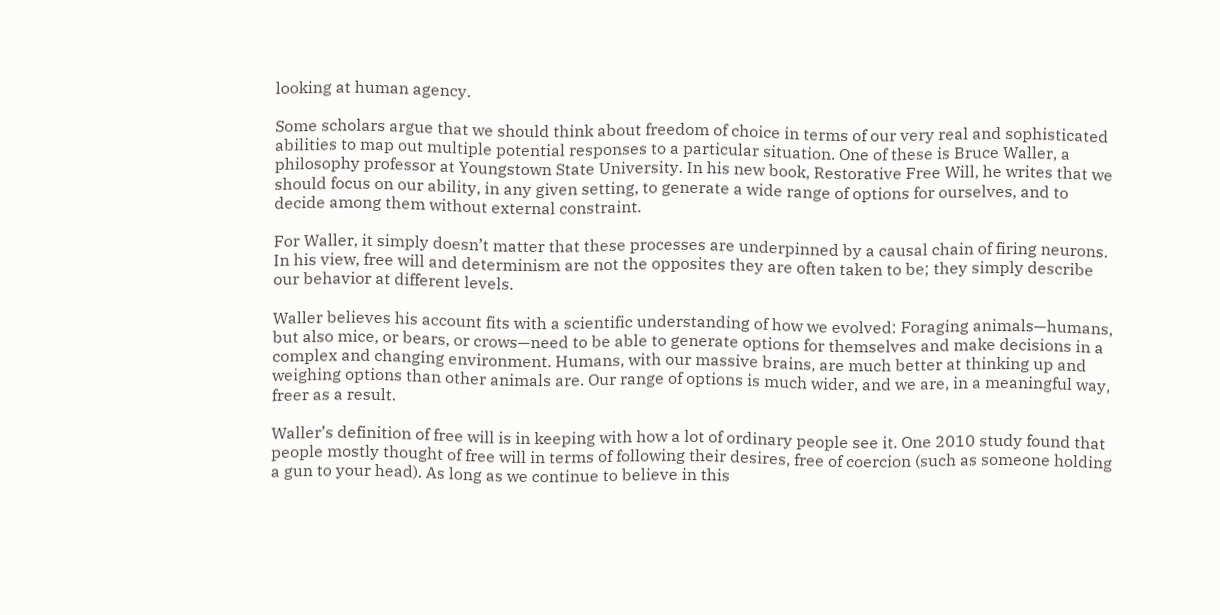looking at human agency.

Some scholars argue that we should think about freedom of choice in terms of our very real and sophisticated abilities to map out multiple potential responses to a particular situation. One of these is Bruce Waller, a philosophy professor at Youngstown State University. In his new book, Restorative Free Will, he writes that we should focus on our ability, in any given setting, to generate a wide range of options for ourselves, and to decide among them without external constraint.

For Waller, it simply doesn’t matter that these processes are underpinned by a causal chain of firing neurons. In his view, free will and determinism are not the opposites they are often taken to be; they simply describe our behavior at different levels.

Waller believes his account fits with a scientific understanding of how we evolved: Foraging animals—humans, but also mice, or bears, or crows—need to be able to generate options for themselves and make decisions in a complex and changing environment. Humans, with our massive brains, are much better at thinking up and weighing options than other animals are. Our range of options is much wider, and we are, in a meaningful way, freer as a result.

Waller’s definition of free will is in keeping with how a lot of ordinary people see it. One 2010 study found that people mostly thought of free will in terms of following their desires, free of coercion (such as someone holding a gun to your head). As long as we continue to believe in this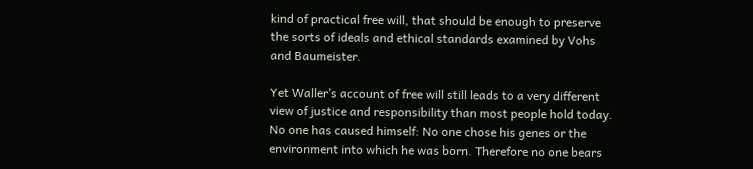kind of practical free will, that should be enough to preserve the sorts of ideals and ethical standards examined by Vohs and Baumeister.

Yet Waller’s account of free will still leads to a very different view of justice and responsibility than most people hold today. No one has caused himself: No one chose his genes or the environment into which he was born. Therefore no one bears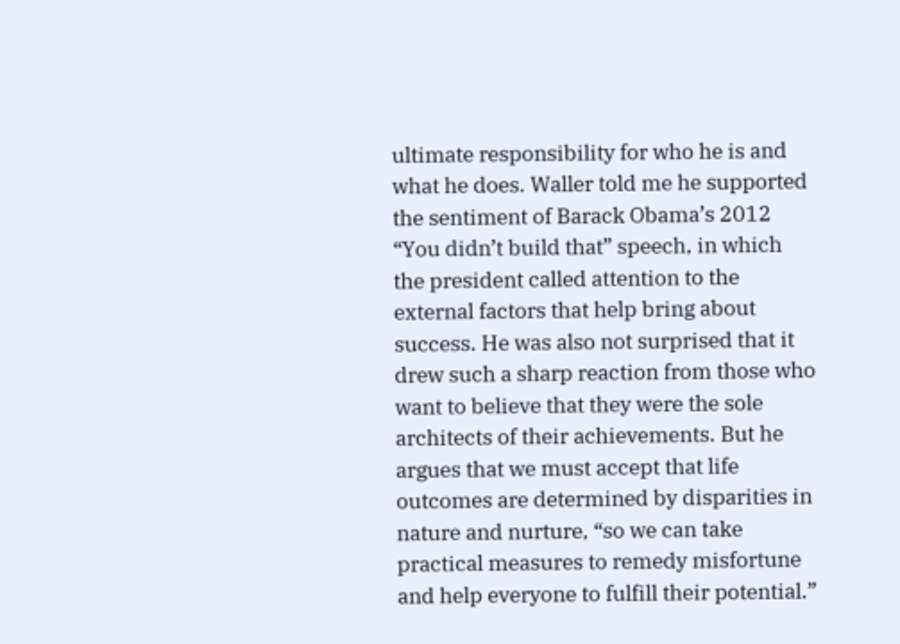ultimate responsibility for who he is and what he does. Waller told me he supported the sentiment of Barack Obama’s 2012 “You didn’t build that” speech, in which the president called attention to the external factors that help bring about success. He was also not surprised that it drew such a sharp reaction from those who want to believe that they were the sole architects of their achievements. But he argues that we must accept that life outcomes are determined by disparities in nature and nurture, “so we can take practical measures to remedy misfortune and help everyone to fulfill their potential.”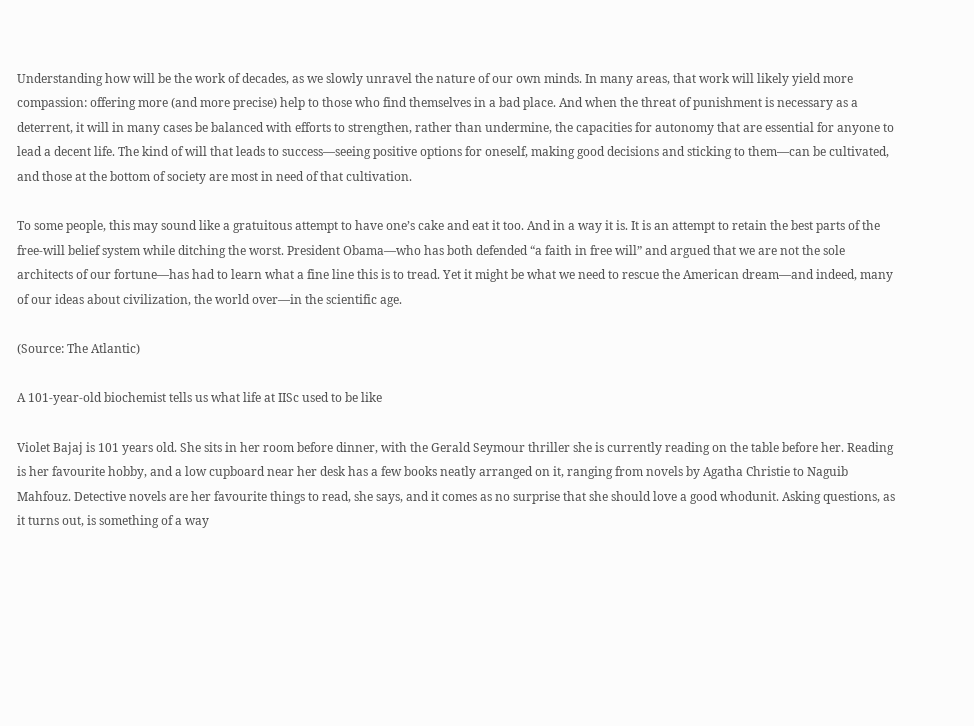Understanding how will be the work of decades, as we slowly unravel the nature of our own minds. In many areas, that work will likely yield more compassion: offering more (and more precise) help to those who find themselves in a bad place. And when the threat of punishment is necessary as a deterrent, it will in many cases be balanced with efforts to strengthen, rather than undermine, the capacities for autonomy that are essential for anyone to lead a decent life. The kind of will that leads to success—seeing positive options for oneself, making good decisions and sticking to them—can be cultivated, and those at the bottom of society are most in need of that cultivation.

To some people, this may sound like a gratuitous attempt to have one’s cake and eat it too. And in a way it is. It is an attempt to retain the best parts of the free-will belief system while ditching the worst. President Obama—who has both defended “a faith in free will” and argued that we are not the sole architects of our fortune—has had to learn what a fine line this is to tread. Yet it might be what we need to rescue the American dream—and indeed, many of our ideas about civilization, the world over—in the scientific age.

(Source: The Atlantic)

A 101-year-old biochemist tells us what life at IISc used to be like

Violet Bajaj is 101 years old. She sits in her room before dinner, with the Gerald Seymour thriller she is currently reading on the table before her. Reading is her favourite hobby, and a low cupboard near her desk has a few books neatly arranged on it, ranging from novels by Agatha Christie to Naguib Mahfouz. Detective novels are her favourite things to read, she says, and it comes as no surprise that she should love a good whodunit. Asking questions, as it turns out, is something of a way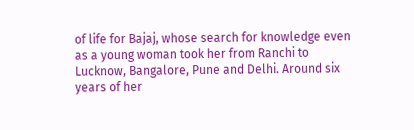of life for Bajaj, whose search for knowledge even as a young woman took her from Ranchi to Lucknow, Bangalore, Pune and Delhi. Around six years of her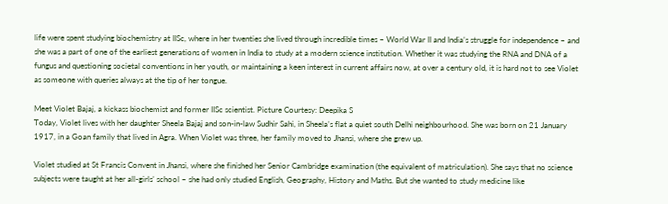life were spent studying biochemistry at IISc, where in her twenties she lived through incredible times – World War II and India’s struggle for independence – and she was a part of one of the earliest generations of women in India to study at a modern science institution. Whether it was studying the RNA and DNA of a fungus and questioning societal conventions in her youth, or maintaining a keen interest in current affairs now, at over a century old, it is hard not to see Violet as someone with queries always at the tip of her tongue.

Meet Violet Bajaj, a kickass biochemist and former IISc scientist. Picture Courtesy: Deepika S
Today, Violet lives with her daughter Sheela Bajaj and son-in-law Sudhir Sahi, in Sheela’s flat a quiet south Delhi neighbourhood. She was born on 21 January 1917, in a Goan family that lived in Agra. When Violet was three, her family moved to Jhansi, where she grew up.

Violet studied at St Francis Convent in Jhansi, where she finished her Senior Cambridge examination (the equivalent of matriculation). She says that no science subjects were taught at her all-girls’ school – she had only studied English, Geography, History and Maths. But she wanted to study medicine like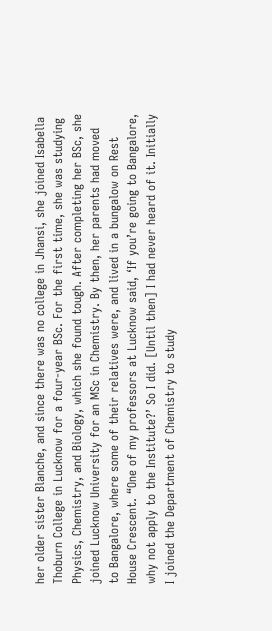her older sister Blanche, and since there was no college in Jhansi, she joined Isabella Thoburn College in Lucknow for a four-year BSc. For the first time, she was studying Physics, Chemistry, and Biology, which she found tough. After completing her BSc, she joined Lucknow University for an MSc in Chemistry. By then, her parents had moved to Bangalore, where some of their relatives were, and lived in a bungalow on Rest House Crescent. “One of my professors at Lucknow said, ‘If you’re going to Bangalore, why not apply to the Institute?’ So I did. [Until then] I had never heard of it. Initially I joined the Department of Chemistry to study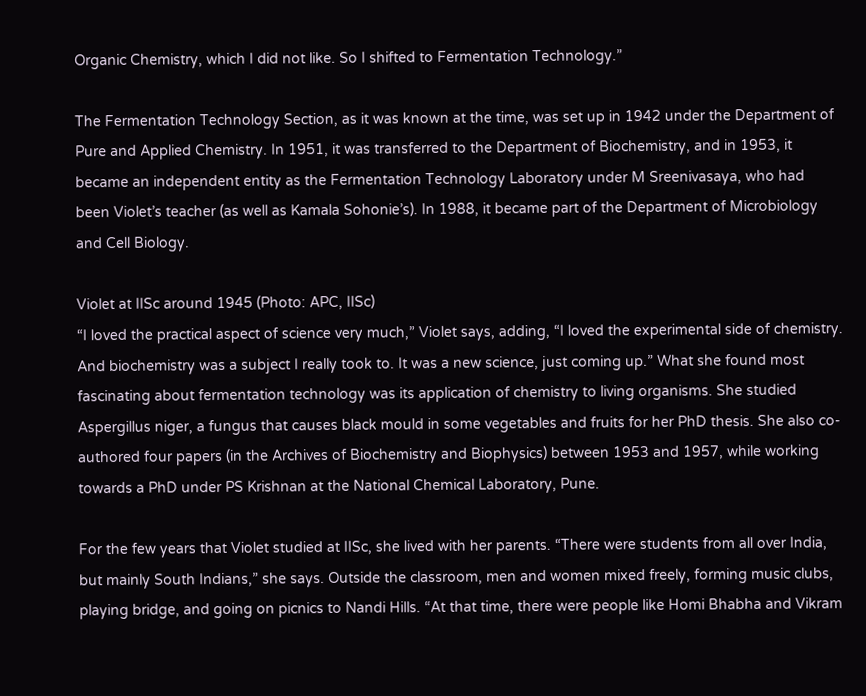Organic Chemistry, which I did not like. So I shifted to Fermentation Technology.”

The Fermentation Technology Section, as it was known at the time, was set up in 1942 under the Department of Pure and Applied Chemistry. In 1951, it was transferred to the Department of Biochemistry, and in 1953, it became an independent entity as the Fermentation Technology Laboratory under M Sreenivasaya, who had been Violet’s teacher (as well as Kamala Sohonie’s). In 1988, it became part of the Department of Microbiology and Cell Biology.

Violet at IISc around 1945 (Photo: APC, IISc)
“I loved the practical aspect of science very much,” Violet says, adding, “I loved the experimental side of chemistry. And biochemistry was a subject I really took to. It was a new science, just coming up.” What she found most fascinating about fermentation technology was its application of chemistry to living organisms. She studied Aspergillus niger, a fungus that causes black mould in some vegetables and fruits for her PhD thesis. She also co-authored four papers (in the Archives of Biochemistry and Biophysics) between 1953 and 1957, while working towards a PhD under PS Krishnan at the National Chemical Laboratory, Pune.

For the few years that Violet studied at IISc, she lived with her parents. “There were students from all over India, but mainly South Indians,” she says. Outside the classroom, men and women mixed freely, forming music clubs, playing bridge, and going on picnics to Nandi Hills. “At that time, there were people like Homi Bhabha and Vikram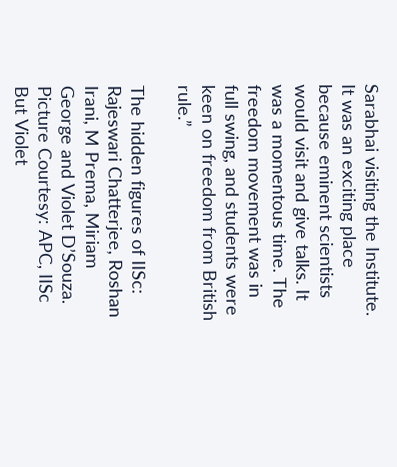Sarabhai visiting the Institute. It was an exciting place because eminent scientists would visit and give talks. It was a momentous time. The freedom movement was in full swing, and students were keen on freedom from British rule.”

The hidden figures of IISc: Rajeswari Chatterjee, Roshan Irani, M Prema, Miriam George and Violet D’Souza. Picture Courtesy: APC, IISc
But Violet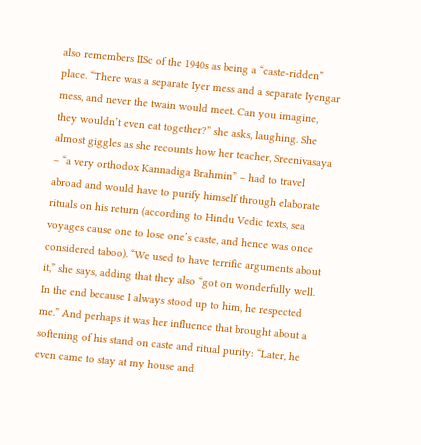also remembers IISc of the 1940s as being a “caste-ridden” place. “There was a separate Iyer mess and a separate Iyengar mess, and never the twain would meet. Can you imagine, they wouldn’t even eat together?” she asks, laughing. She almost giggles as she recounts how her teacher, Sreenivasaya – “a very orthodox Kannadiga Brahmin” – had to travel abroad and would have to purify himself through elaborate rituals on his return (according to Hindu Vedic texts, sea voyages cause one to lose one’s caste, and hence was once considered taboo). “We used to have terrific arguments about it,” she says, adding that they also “got on wonderfully well. In the end because I always stood up to him, he respected me.” And perhaps it was her influence that brought about a softening of his stand on caste and ritual purity: “Later, he even came to stay at my house and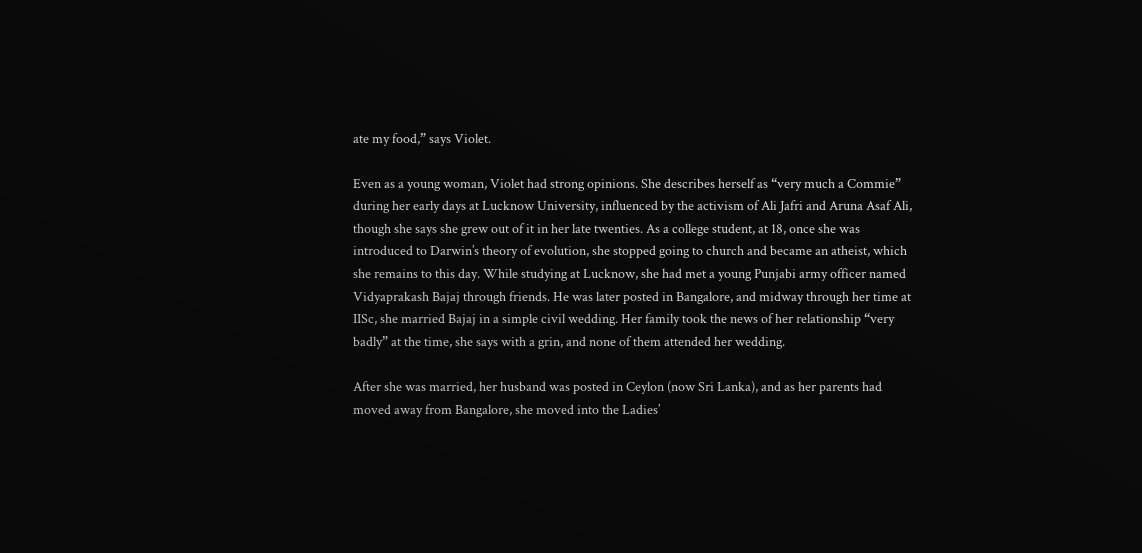ate my food,” says Violet.

Even as a young woman, Violet had strong opinions. She describes herself as “very much a Commie” during her early days at Lucknow University, influenced by the activism of Ali Jafri and Aruna Asaf Ali, though she says she grew out of it in her late twenties. As a college student, at 18, once she was introduced to Darwin’s theory of evolution, she stopped going to church and became an atheist, which she remains to this day. While studying at Lucknow, she had met a young Punjabi army officer named Vidyaprakash Bajaj through friends. He was later posted in Bangalore, and midway through her time at IISc, she married Bajaj in a simple civil wedding. Her family took the news of her relationship “very badly” at the time, she says with a grin, and none of them attended her wedding.

After she was married, her husband was posted in Ceylon (now Sri Lanka), and as her parents had moved away from Bangalore, she moved into the Ladies’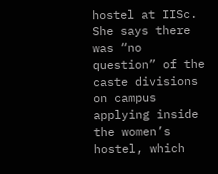hostel at IISc. She says there was “no question” of the caste divisions on campus applying inside the women’s hostel, which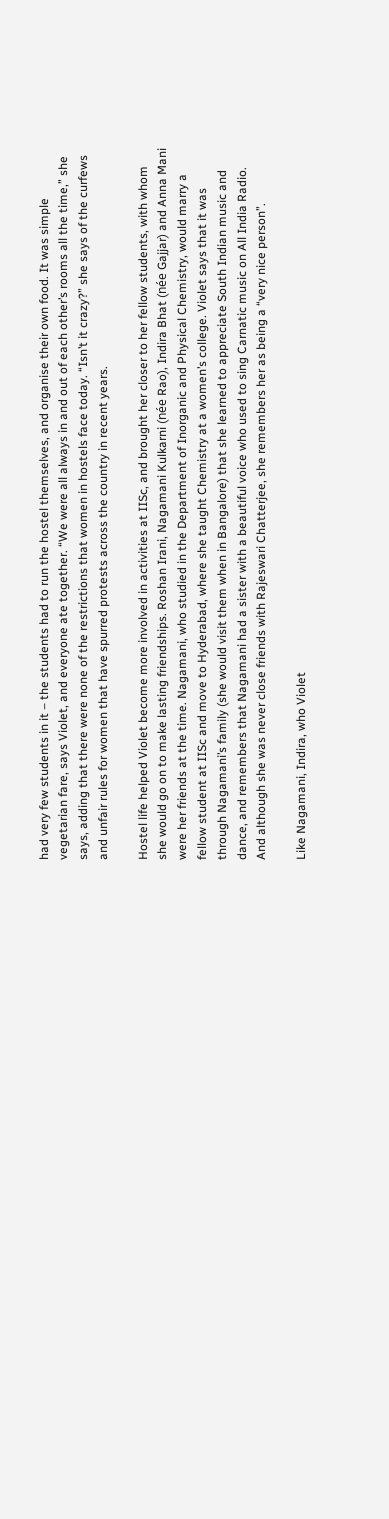had very few students in it – the students had to run the hostel themselves, and organise their own food. It was simple vegetarian fare, says Violet, and everyone ate together. “We were all always in and out of each other’s rooms all the time,” she says, adding that there were none of the restrictions that women in hostels face today. “Isn’t it crazy?” she says of the curfews and unfair rules for women that have spurred protests across the country in recent years.

Hostel life helped Violet become more involved in activities at IISc, and brought her closer to her fellow students, with whom she would go on to make lasting friendships. Roshan Irani, Nagamani Kulkarni (née Rao), Indira Bhat (née Gajjar) and Anna Mani were her friends at the time. Nagamani, who studied in the Department of Inorganic and Physical Chemistry, would marry a fellow student at IISc and move to Hyderabad, where she taught Chemistry at a women’s college. Violet says that it was through Nagamani’s family (she would visit them when in Bangalore) that she learned to appreciate South Indian music and dance, and remembers that Nagamani had a sister with a beautiful voice who used to sing Carnatic music on All India Radio. And although she was never close friends with Rajeswari Chatterjee, she remembers her as being a “very nice person”.

Like Nagamani, Indira, who Violet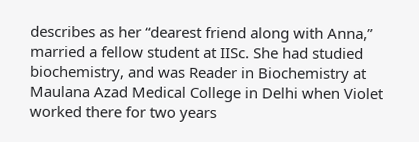describes as her “dearest friend along with Anna,” married a fellow student at IISc. She had studied biochemistry, and was Reader in Biochemistry at Maulana Azad Medical College in Delhi when Violet worked there for two years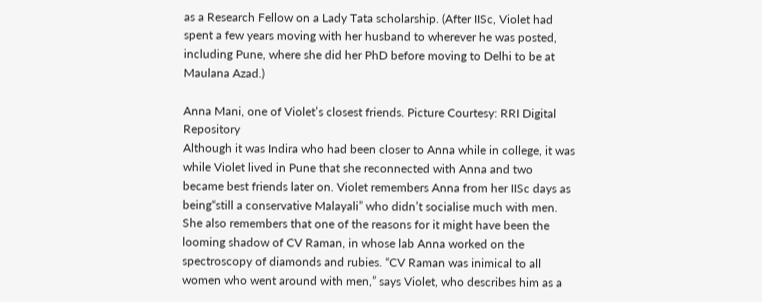as a Research Fellow on a Lady Tata scholarship. (After IISc, Violet had spent a few years moving with her husband to wherever he was posted, including Pune, where she did her PhD before moving to Delhi to be at Maulana Azad.)

Anna Mani, one of Violet’s closest friends. Picture Courtesy: RRI Digital Repository
Although it was Indira who had been closer to Anna while in college, it was while Violet lived in Pune that she reconnected with Anna and two became best friends later on. Violet remembers Anna from her IISc days as being“still a conservative Malayali” who didn’t socialise much with men. She also remembers that one of the reasons for it might have been the looming shadow of CV Raman, in whose lab Anna worked on the spectroscopy of diamonds and rubies. “CV Raman was inimical to all women who went around with men,” says Violet, who describes him as a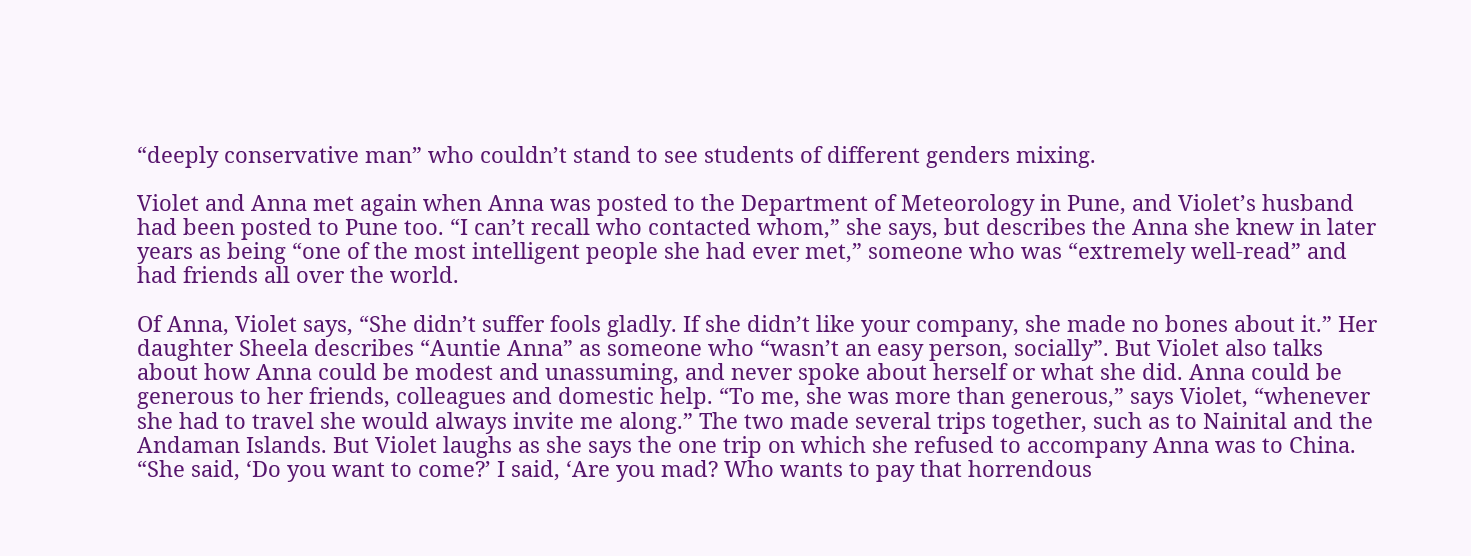“deeply conservative man” who couldn’t stand to see students of different genders mixing.

Violet and Anna met again when Anna was posted to the Department of Meteorology in Pune, and Violet’s husband had been posted to Pune too. “I can’t recall who contacted whom,” she says, but describes the Anna she knew in later years as being “one of the most intelligent people she had ever met,” someone who was “extremely well-read” and had friends all over the world.

Of Anna, Violet says, “She didn’t suffer fools gladly. If she didn’t like your company, she made no bones about it.” Her daughter Sheela describes “Auntie Anna” as someone who “wasn’t an easy person, socially”. But Violet also talks about how Anna could be modest and unassuming, and never spoke about herself or what she did. Anna could be generous to her friends, colleagues and domestic help. “To me, she was more than generous,” says Violet, “whenever she had to travel she would always invite me along.” The two made several trips together, such as to Nainital and the Andaman Islands. But Violet laughs as she says the one trip on which she refused to accompany Anna was to China. “She said, ‘Do you want to come?’ I said, ‘Are you mad? Who wants to pay that horrendous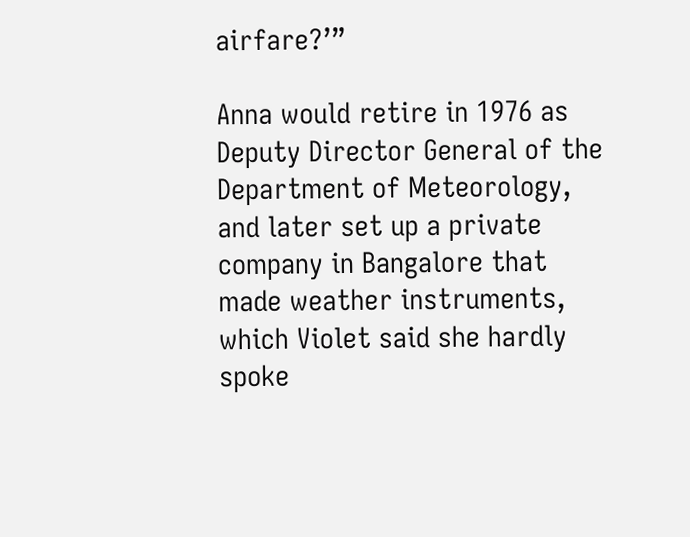airfare?’”

Anna would retire in 1976 as Deputy Director General of the Department of Meteorology, and later set up a private company in Bangalore that made weather instruments, which Violet said she hardly spoke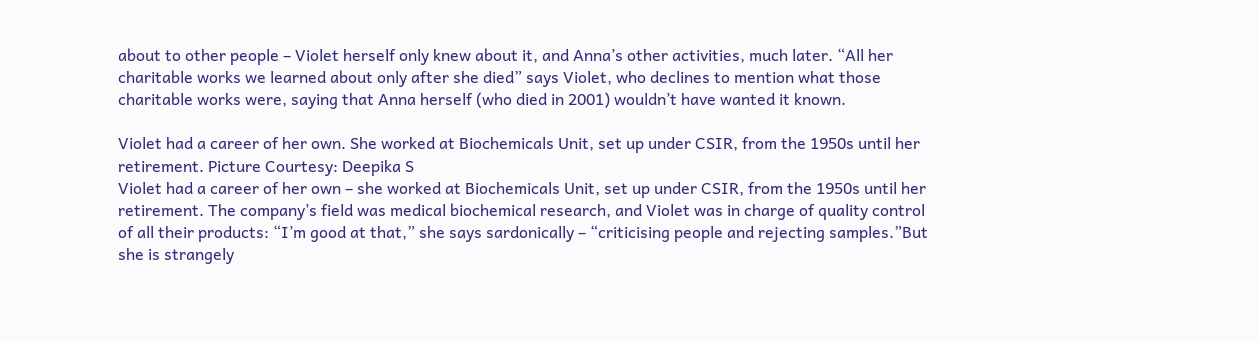about to other people – Violet herself only knew about it, and Anna’s other activities, much later. “All her charitable works we learned about only after she died” says Violet, who declines to mention what those charitable works were, saying that Anna herself (who died in 2001) wouldn’t have wanted it known.

Violet had a career of her own. She worked at Biochemicals Unit, set up under CSIR, from the 1950s until her retirement. Picture Courtesy: Deepika S
Violet had a career of her own – she worked at Biochemicals Unit, set up under CSIR, from the 1950s until her retirement. The company’s field was medical biochemical research, and Violet was in charge of quality control of all their products: “I’m good at that,” she says sardonically – “criticising people and rejecting samples.”But she is strangely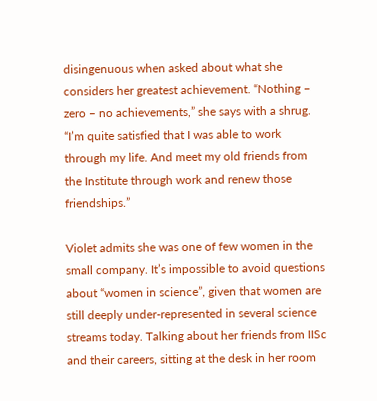disingenuous when asked about what she considers her greatest achievement. “Nothing – zero – no achievements,” she says with a shrug. “I’m quite satisfied that I was able to work through my life. And meet my old friends from the Institute through work and renew those friendships.”

Violet admits she was one of few women in the small company. It’s impossible to avoid questions about “women in science”, given that women are still deeply under-represented in several science streams today. Talking about her friends from IISc and their careers, sitting at the desk in her room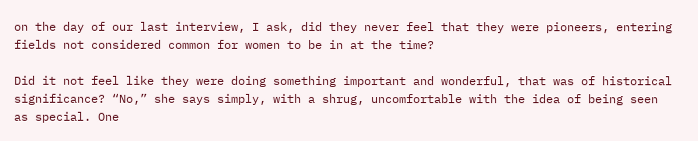on the day of our last interview, I ask, did they never feel that they were pioneers, entering fields not considered common for women to be in at the time?

Did it not feel like they were doing something important and wonderful, that was of historical significance? “No,” she says simply, with a shrug, uncomfortable with the idea of being seen as special. One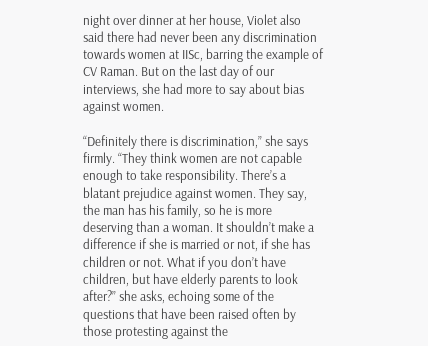night over dinner at her house, Violet also said there had never been any discrimination towards women at IISc, barring the example of CV Raman. But on the last day of our interviews, she had more to say about bias against women.

“Definitely there is discrimination,” she says firmly. “They think women are not capable enough to take responsibility. There’s a blatant prejudice against women. They say, the man has his family, so he is more deserving than a woman. It shouldn’t make a difference if she is married or not, if she has children or not. What if you don’t have children, but have elderly parents to look after?” she asks, echoing some of the questions that have been raised often by those protesting against the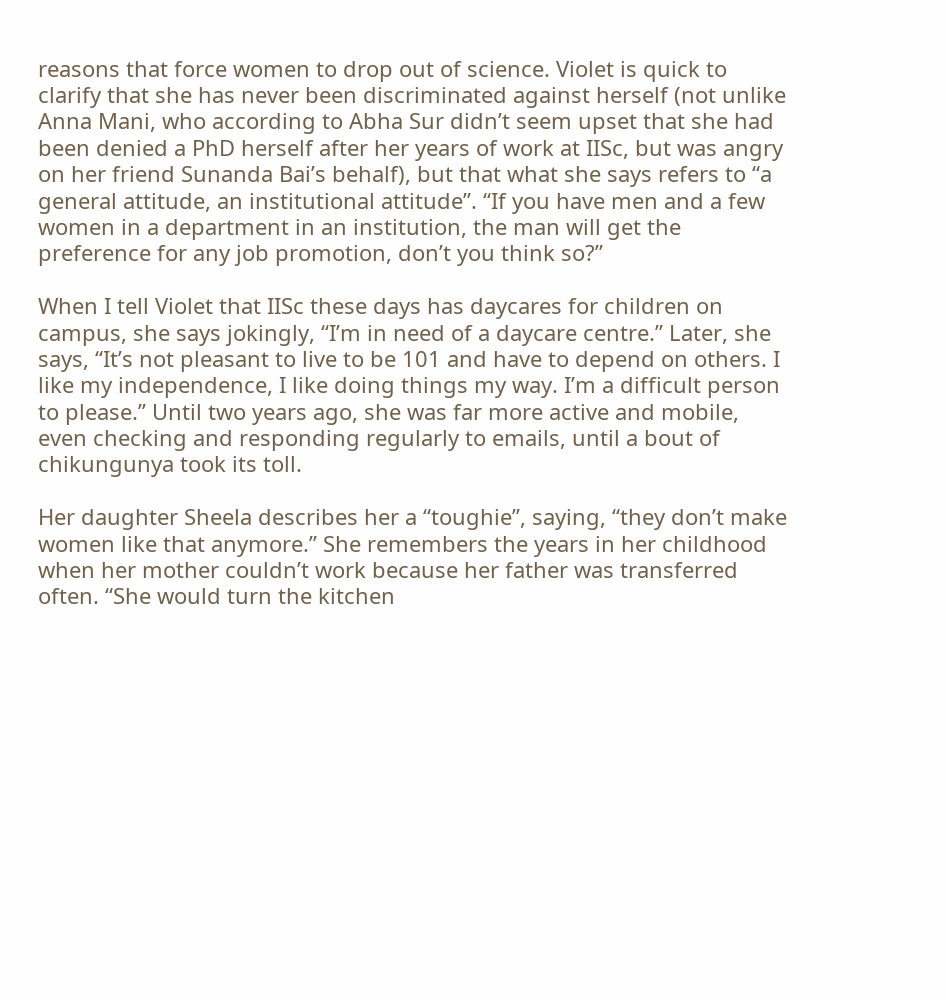reasons that force women to drop out of science. Violet is quick to clarify that she has never been discriminated against herself (not unlike Anna Mani, who according to Abha Sur didn’t seem upset that she had been denied a PhD herself after her years of work at IISc, but was angry on her friend Sunanda Bai’s behalf), but that what she says refers to “a general attitude, an institutional attitude”. “If you have men and a few women in a department in an institution, the man will get the preference for any job promotion, don’t you think so?”

When I tell Violet that IISc these days has daycares for children on campus, she says jokingly, “I’m in need of a daycare centre.” Later, she says, “It’s not pleasant to live to be 101 and have to depend on others. I like my independence, I like doing things my way. I’m a difficult person to please.” Until two years ago, she was far more active and mobile, even checking and responding regularly to emails, until a bout of chikungunya took its toll.

Her daughter Sheela describes her a “toughie”, saying, “they don’t make women like that anymore.” She remembers the years in her childhood when her mother couldn’t work because her father was transferred often. “She would turn the kitchen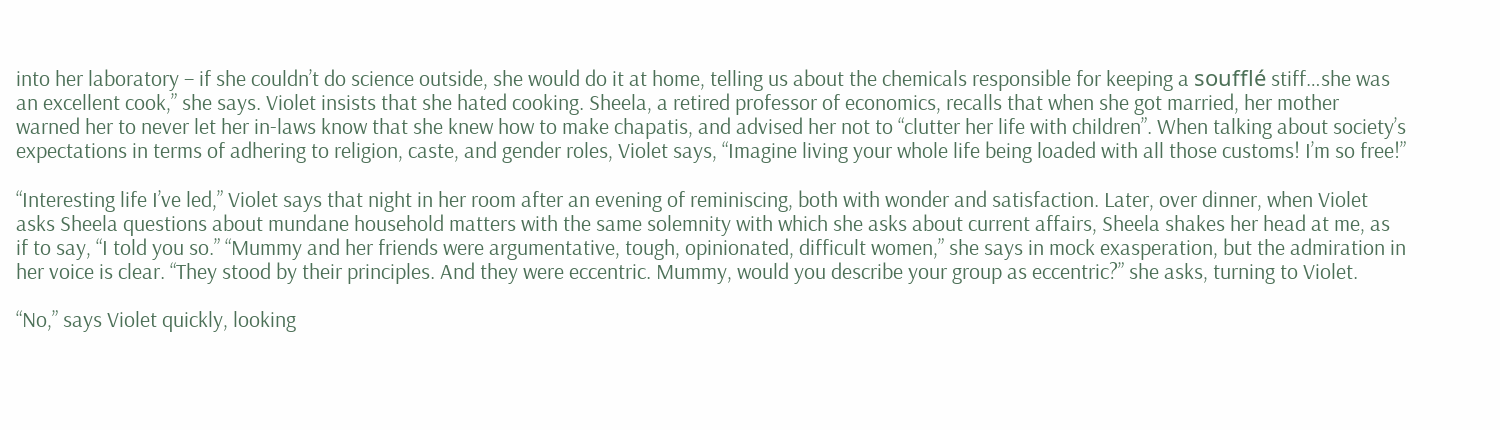into her laboratory – if she couldn’t do science outside, she would do it at home, telling us about the chemicals responsible for keeping a soufflé stiff…she was an excellent cook,” she says. Violet insists that she hated cooking. Sheela, a retired professor of economics, recalls that when she got married, her mother warned her to never let her in-laws know that she knew how to make chapatis, and advised her not to “clutter her life with children”. When talking about society’s expectations in terms of adhering to religion, caste, and gender roles, Violet says, “Imagine living your whole life being loaded with all those customs! I’m so free!”

“Interesting life I’ve led,” Violet says that night in her room after an evening of reminiscing, both with wonder and satisfaction. Later, over dinner, when Violet asks Sheela questions about mundane household matters with the same solemnity with which she asks about current affairs, Sheela shakes her head at me, as if to say, “I told you so.” “Mummy and her friends were argumentative, tough, opinionated, difficult women,” she says in mock exasperation, but the admiration in her voice is clear. “They stood by their principles. And they were eccentric. Mummy, would you describe your group as eccentric?” she asks, turning to Violet.

“No,” says Violet quickly, looking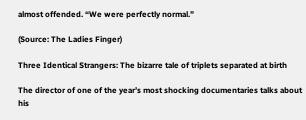almost offended. “We were perfectly normal.”

(Source: The Ladies Finger)

Three Identical Strangers: The bizarre tale of triplets separated at birth

The director of one of the year’s most shocking documentaries talks about his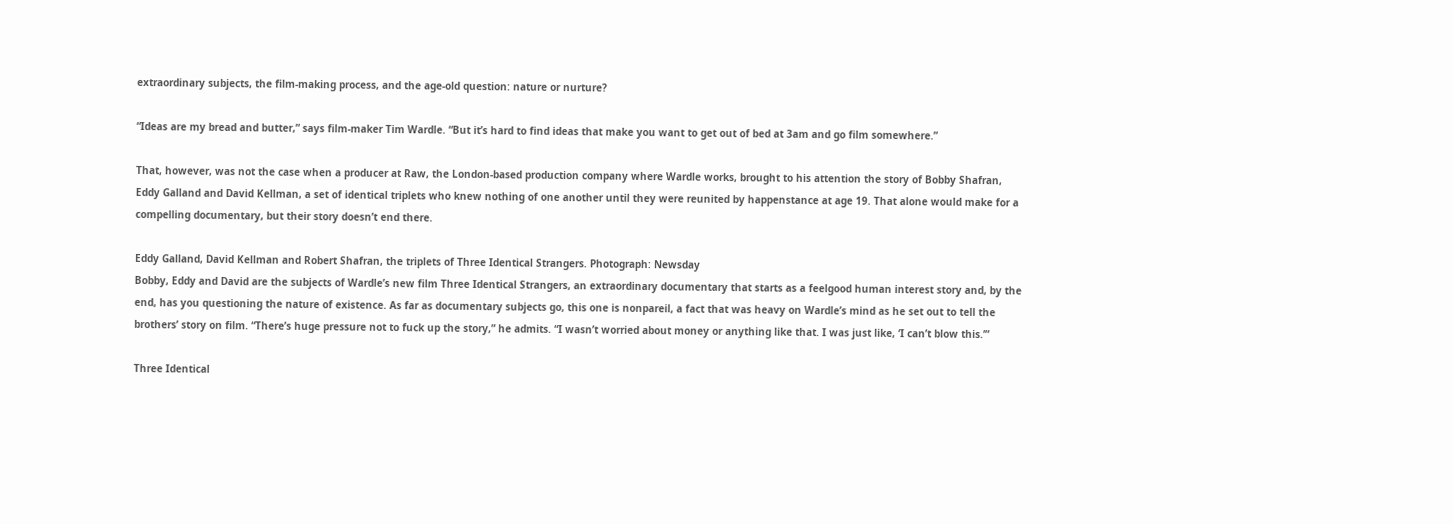extraordinary subjects, the film-making process, and the age-old question: nature or nurture?

“Ideas are my bread and butter,” says film-maker Tim Wardle. “But it’s hard to find ideas that make you want to get out of bed at 3am and go film somewhere.”

That, however, was not the case when a producer at Raw, the London-based production company where Wardle works, brought to his attention the story of Bobby Shafran, Eddy Galland and David Kellman, a set of identical triplets who knew nothing of one another until they were reunited by happenstance at age 19. That alone would make for a compelling documentary, but their story doesn’t end there.

Eddy Galland, David Kellman and Robert Shafran, the triplets of Three Identical Strangers. Photograph: Newsday
Bobby, Eddy and David are the subjects of Wardle’s new film Three Identical Strangers, an extraordinary documentary that starts as a feelgood human interest story and, by the end, has you questioning the nature of existence. As far as documentary subjects go, this one is nonpareil, a fact that was heavy on Wardle’s mind as he set out to tell the brothers’ story on film. “There’s huge pressure not to fuck up the story,” he admits. “I wasn’t worried about money or anything like that. I was just like, ‘I can’t blow this.’”

Three Identical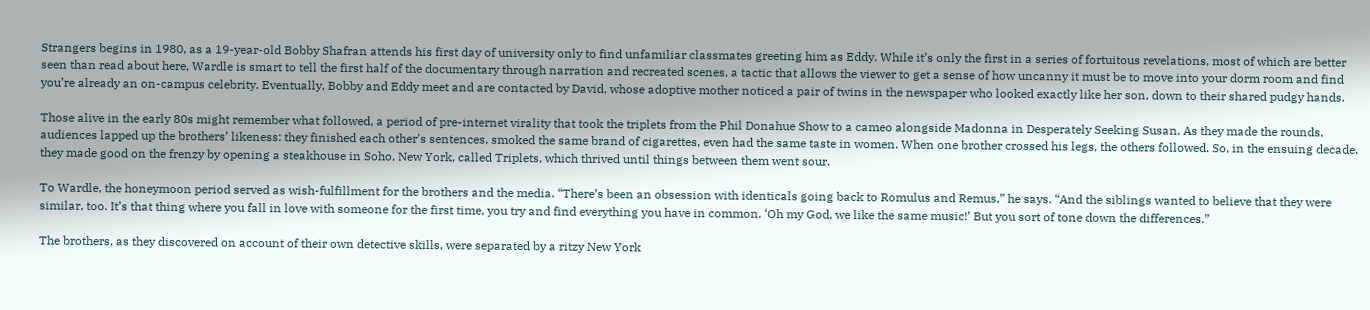Strangers begins in 1980, as a 19-year-old Bobby Shafran attends his first day of university only to find unfamiliar classmates greeting him as Eddy. While it’s only the first in a series of fortuitous revelations, most of which are better seen than read about here, Wardle is smart to tell the first half of the documentary through narration and recreated scenes, a tactic that allows the viewer to get a sense of how uncanny it must be to move into your dorm room and find you’re already an on-campus celebrity. Eventually, Bobby and Eddy meet and are contacted by David, whose adoptive mother noticed a pair of twins in the newspaper who looked exactly like her son, down to their shared pudgy hands.

Those alive in the early 80s might remember what followed, a period of pre-internet virality that took the triplets from the Phil Donahue Show to a cameo alongside Madonna in Desperately Seeking Susan. As they made the rounds, audiences lapped up the brothers’ likeness: they finished each other’s sentences, smoked the same brand of cigarettes, even had the same taste in women. When one brother crossed his legs, the others followed. So, in the ensuing decade, they made good on the frenzy by opening a steakhouse in Soho, New York, called Triplets, which thrived until things between them went sour.

To Wardle, the honeymoon period served as wish-fulfillment for the brothers and the media. “There’s been an obsession with identicals going back to Romulus and Remus,” he says. “And the siblings wanted to believe that they were similar, too. It’s that thing where you fall in love with someone for the first time, you try and find everything you have in common. ‘Oh my God, we like the same music!’ But you sort of tone down the differences.”

The brothers, as they discovered on account of their own detective skills, were separated by a ritzy New York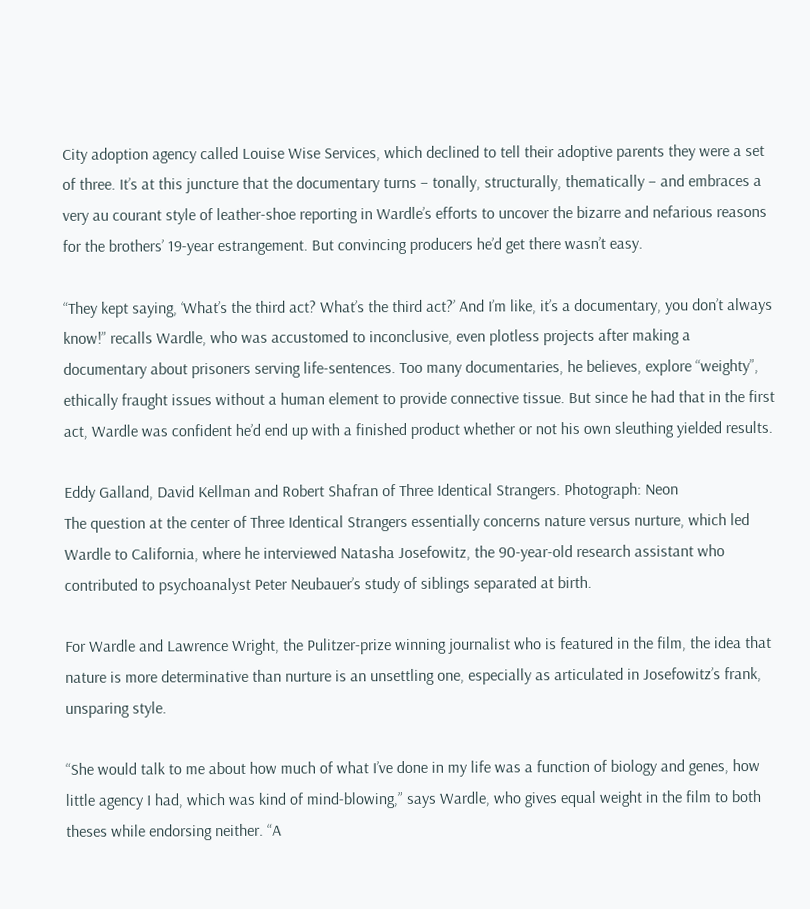City adoption agency called Louise Wise Services, which declined to tell their adoptive parents they were a set of three. It’s at this juncture that the documentary turns – tonally, structurally, thematically – and embraces a very au courant style of leather-shoe reporting in Wardle’s efforts to uncover the bizarre and nefarious reasons for the brothers’ 19-year estrangement. But convincing producers he’d get there wasn’t easy.

“They kept saying, ‘What’s the third act? What’s the third act?’ And I’m like, it’s a documentary, you don’t always know!” recalls Wardle, who was accustomed to inconclusive, even plotless projects after making a documentary about prisoners serving life-sentences. Too many documentaries, he believes, explore “weighty”, ethically fraught issues without a human element to provide connective tissue. But since he had that in the first act, Wardle was confident he’d end up with a finished product whether or not his own sleuthing yielded results.

Eddy Galland, David Kellman and Robert Shafran of Three Identical Strangers. Photograph: Neon
The question at the center of Three Identical Strangers essentially concerns nature versus nurture, which led Wardle to California, where he interviewed Natasha Josefowitz, the 90-year-old research assistant who contributed to psychoanalyst Peter Neubauer’s study of siblings separated at birth.

For Wardle and Lawrence Wright, the Pulitzer-prize winning journalist who is featured in the film, the idea that nature is more determinative than nurture is an unsettling one, especially as articulated in Josefowitz’s frank, unsparing style.

“She would talk to me about how much of what I’ve done in my life was a function of biology and genes, how little agency I had, which was kind of mind-blowing,” says Wardle, who gives equal weight in the film to both theses while endorsing neither. “A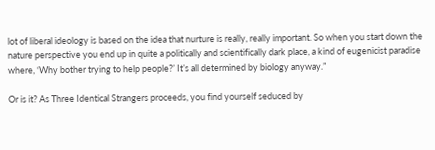lot of liberal ideology is based on the idea that nurture is really, really important. So when you start down the nature perspective you end up in quite a politically and scientifically dark place, a kind of eugenicist paradise where, ‘Why bother trying to help people?’ It’s all determined by biology anyway.”

Or is it? As Three Identical Strangers proceeds, you find yourself seduced by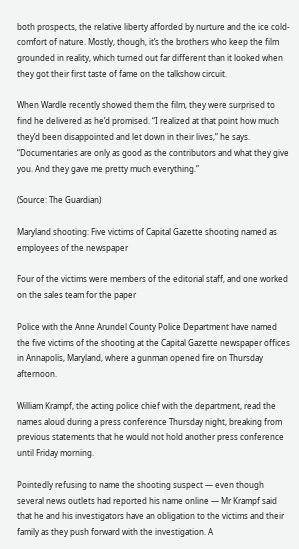both prospects, the relative liberty afforded by nurture and the ice cold-comfort of nature. Mostly, though, it’s the brothers who keep the film grounded in reality, which turned out far different than it looked when they got their first taste of fame on the talkshow circuit.

When Wardle recently showed them the film, they were surprised to find he delivered as he’d promised. “I realized at that point how much they’d been disappointed and let down in their lives,” he says. “Documentaries are only as good as the contributors and what they give you. And they gave me pretty much everything.”

(Source: The Guardian)

Maryland shooting: Five victims of Capital Gazette shooting named as employees of the newspaper

Four of the victims were members of the editorial staff, and one worked on the sales team for the paper

Police with the Anne Arundel County Police Department have named the five victims of the shooting at the Capital Gazette newspaper offices in Annapolis, Maryland, where a gunman opened fire on Thursday afternoon.

William Krampf, the acting police chief with the department, read the names aloud during a press conference Thursday night, breaking from previous statements that he would not hold another press conference until Friday morning.

Pointedly refusing to name the shooting suspect — even though several news outlets had reported his name online — Mr Krampf said that he and his investigators have an obligation to the victims and their family as they push forward with the investigation. A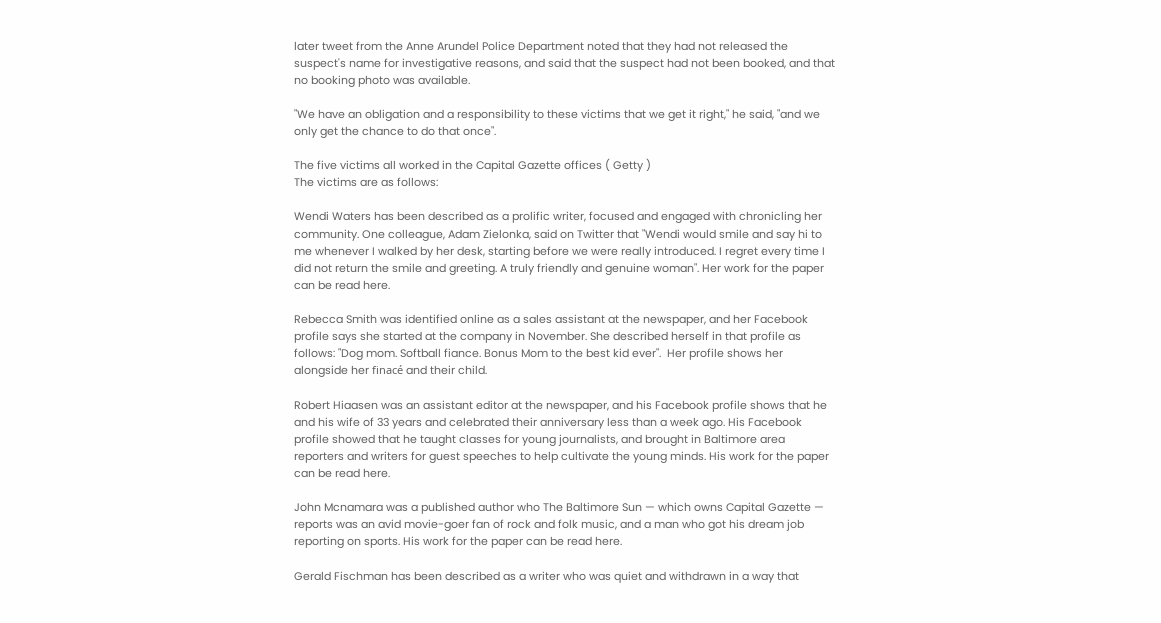later tweet from the Anne Arundel Police Department noted that they had not released the suspect's name for investigative reasons, and said that the suspect had not been booked, and that no booking photo was available.

"We have an obligation and a responsibility to these victims that we get it right," he said, "and we only get the chance to do that once".

The five victims all worked in the Capital Gazette offices ( Getty )
The victims are as follows:

Wendi Waters has been described as a prolific writer, focused and engaged with chronicling her community. One colleague, Adam Zielonka, said on Twitter that "Wendi would smile and say hi to me whenever I walked by her desk, starting before we were really introduced. I regret every time I did not return the smile and greeting. A truly friendly and genuine woman". Her work for the paper can be read here.

Rebecca Smith was identified online as a sales assistant at the newspaper, and her Facebook profile says she started at the company in November. She described herself in that profile as follows: "Dog mom. Softball fiance. Bonus Mom to the best kid ever".  Her profile shows her alongside her finacé and their child.

Robert Hiaasen was an assistant editor at the newspaper, and his Facebook profile shows that he and his wife of 33 years and celebrated their anniversary less than a week ago. His Facebook profile showed that he taught classes for young journalists, and brought in Baltimore area reporters and writers for guest speeches to help cultivate the young minds. His work for the paper can be read here.

John Mcnamara was a published author who The Baltimore Sun — which owns Capital Gazette — reports was an avid movie-goer fan of rock and folk music, and a man who got his dream job reporting on sports. His work for the paper can be read here.

Gerald Fischman has been described as a writer who was quiet and withdrawn in a way that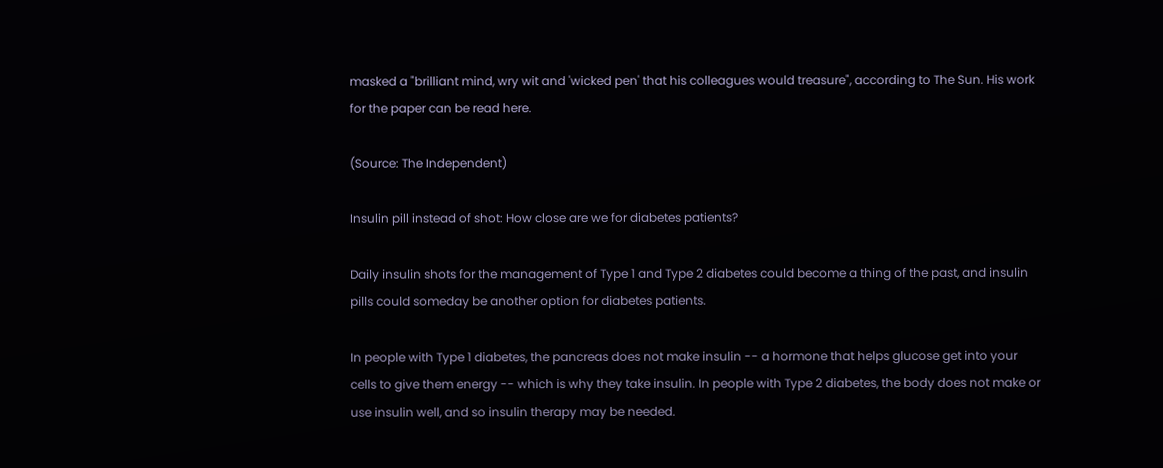masked a "brilliant mind, wry wit and 'wicked pen' that his colleagues would treasure", according to The Sun. His work for the paper can be read here.

(Source: The Independent)

Insulin pill instead of shot: How close are we for diabetes patients?

Daily insulin shots for the management of Type 1 and Type 2 diabetes could become a thing of the past, and insulin pills could someday be another option for diabetes patients.

In people with Type 1 diabetes, the pancreas does not make insulin -- a hormone that helps glucose get into your cells to give them energy -- which is why they take insulin. In people with Type 2 diabetes, the body does not make or use insulin well, and so insulin therapy may be needed.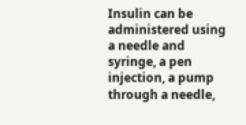Insulin can be administered using a needle and syringe, a pen injection, a pump through a needle,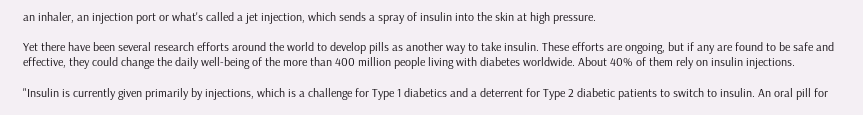an inhaler, an injection port or what's called a jet injection, which sends a spray of insulin into the skin at high pressure.

Yet there have been several research efforts around the world to develop pills as another way to take insulin. These efforts are ongoing, but if any are found to be safe and effective, they could change the daily well-being of the more than 400 million people living with diabetes worldwide. About 40% of them rely on insulin injections.

"Insulin is currently given primarily by injections, which is a challenge for Type 1 diabetics and a deterrent for Type 2 diabetic patients to switch to insulin. An oral pill for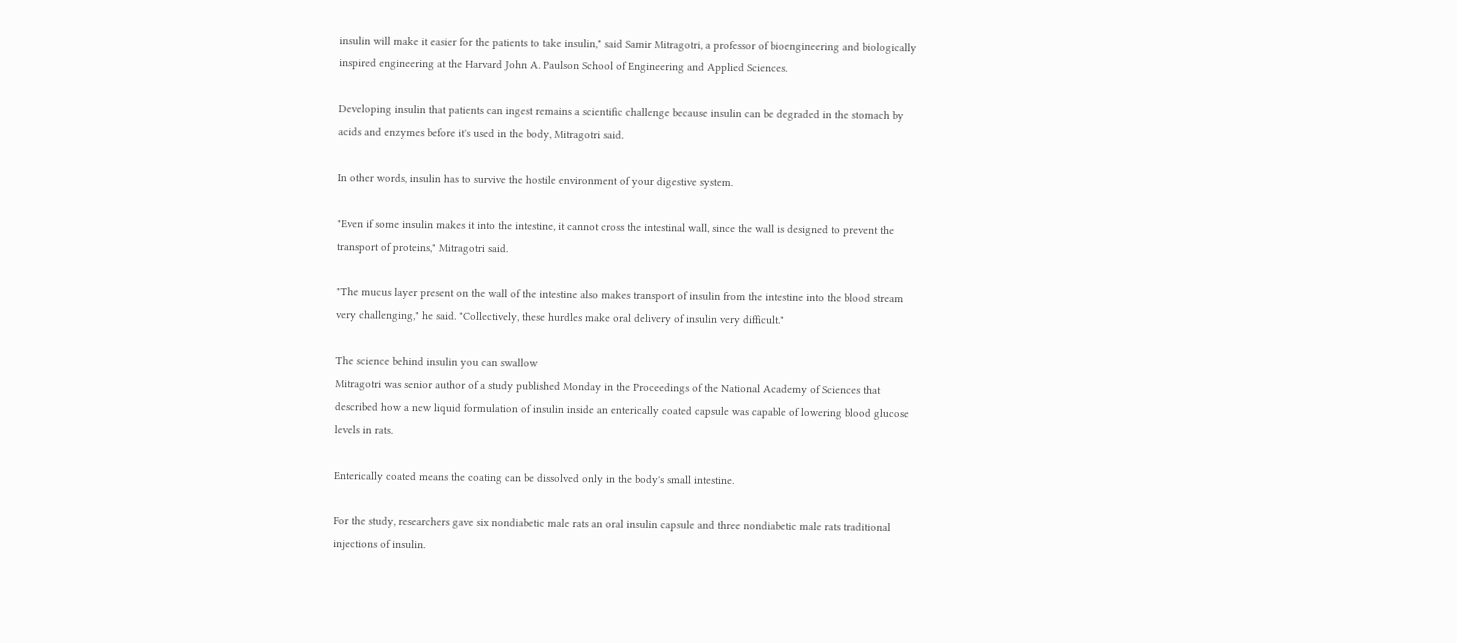insulin will make it easier for the patients to take insulin," said Samir Mitragotri, a professor of bioengineering and biologically inspired engineering at the Harvard John A. Paulson School of Engineering and Applied Sciences.

Developing insulin that patients can ingest remains a scientific challenge because insulin can be degraded in the stomach by acids and enzymes before it's used in the body, Mitragotri said.

In other words, insulin has to survive the hostile environment of your digestive system.

"Even if some insulin makes it into the intestine, it cannot cross the intestinal wall, since the wall is designed to prevent the transport of proteins," Mitragotri said.

"The mucus layer present on the wall of the intestine also makes transport of insulin from the intestine into the blood stream very challenging," he said. "Collectively, these hurdles make oral delivery of insulin very difficult."

The science behind insulin you can swallow
Mitragotri was senior author of a study published Monday in the Proceedings of the National Academy of Sciences that described how a new liquid formulation of insulin inside an enterically coated capsule was capable of lowering blood glucose levels in rats.

Enterically coated means the coating can be dissolved only in the body's small intestine.

For the study, researchers gave six nondiabetic male rats an oral insulin capsule and three nondiabetic male rats traditional injections of insulin.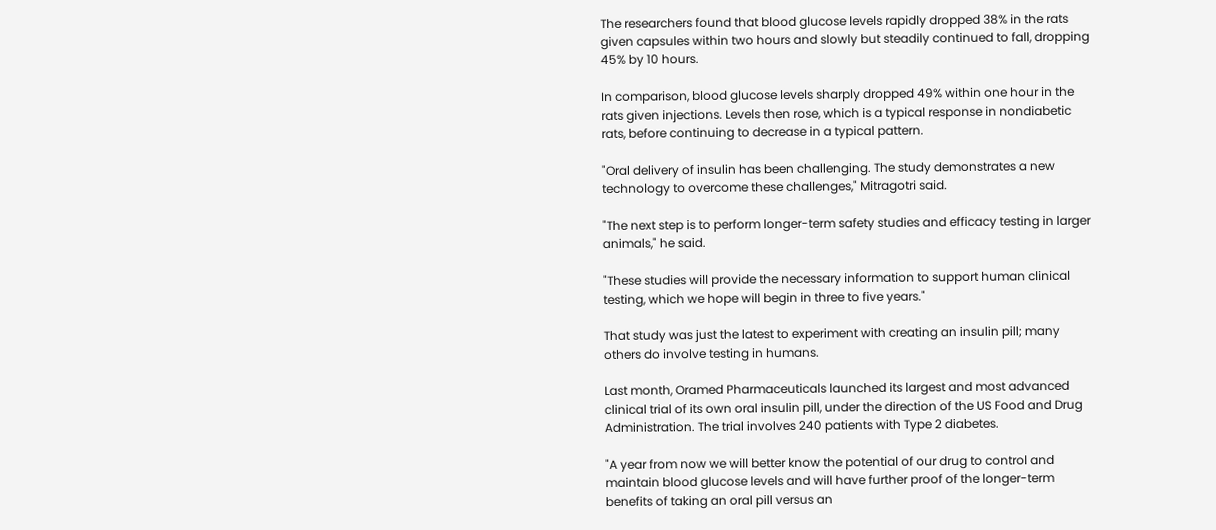The researchers found that blood glucose levels rapidly dropped 38% in the rats given capsules within two hours and slowly but steadily continued to fall, dropping 45% by 10 hours.

In comparison, blood glucose levels sharply dropped 49% within one hour in the rats given injections. Levels then rose, which is a typical response in nondiabetic rats, before continuing to decrease in a typical pattern.

"Oral delivery of insulin has been challenging. The study demonstrates a new technology to overcome these challenges," Mitragotri said.

"The next step is to perform longer-term safety studies and efficacy testing in larger animals," he said.

"These studies will provide the necessary information to support human clinical testing, which we hope will begin in three to five years."

That study was just the latest to experiment with creating an insulin pill; many others do involve testing in humans.

Last month, Oramed Pharmaceuticals launched its largest and most advanced clinical trial of its own oral insulin pill, under the direction of the US Food and Drug Administration. The trial involves 240 patients with Type 2 diabetes.

"A year from now we will better know the potential of our drug to control and maintain blood glucose levels and will have further proof of the longer-term benefits of taking an oral pill versus an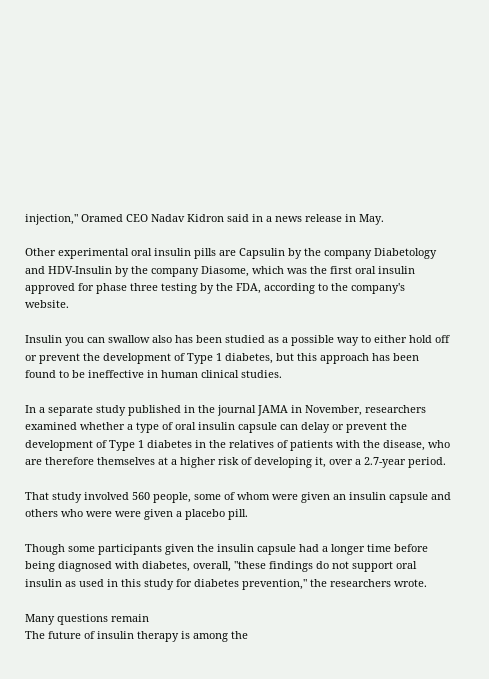injection," Oramed CEO Nadav Kidron said in a news release in May.

Other experimental oral insulin pills are Capsulin by the company Diabetology and HDV-Insulin by the company Diasome, which was the first oral insulin approved for phase three testing by the FDA, according to the company's website.

Insulin you can swallow also has been studied as a possible way to either hold off or prevent the development of Type 1 diabetes, but this approach has been found to be ineffective in human clinical studies.

In a separate study published in the journal JAMA in November, researchers examined whether a type of oral insulin capsule can delay or prevent the development of Type 1 diabetes in the relatives of patients with the disease, who are therefore themselves at a higher risk of developing it, over a 2.7-year period.

That study involved 560 people, some of whom were given an insulin capsule and others who were were given a placebo pill.

Though some participants given the insulin capsule had a longer time before being diagnosed with diabetes, overall, "these findings do not support oral insulin as used in this study for diabetes prevention," the researchers wrote.

Many questions remain
The future of insulin therapy is among the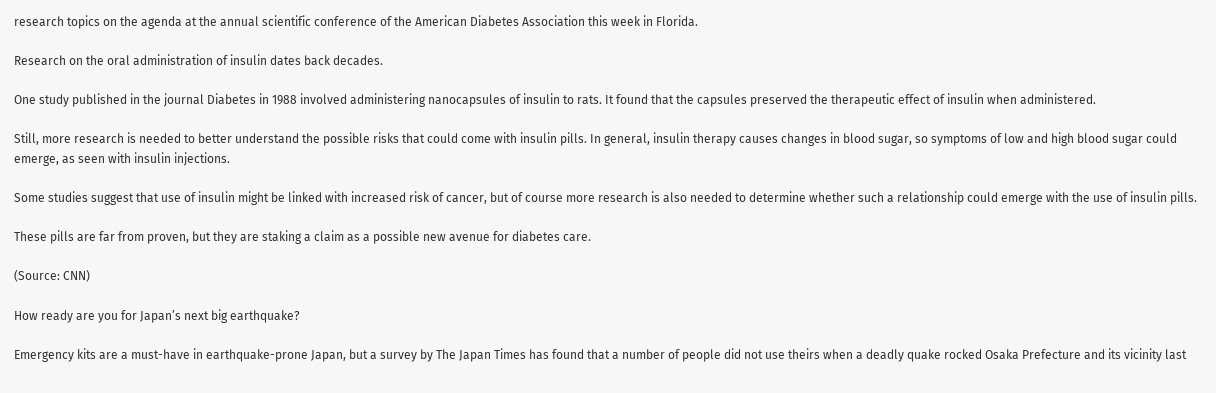research topics on the agenda at the annual scientific conference of the American Diabetes Association this week in Florida.

Research on the oral administration of insulin dates back decades.

One study published in the journal Diabetes in 1988 involved administering nanocapsules of insulin to rats. It found that the capsules preserved the therapeutic effect of insulin when administered.

Still, more research is needed to better understand the possible risks that could come with insulin pills. In general, insulin therapy causes changes in blood sugar, so symptoms of low and high blood sugar could emerge, as seen with insulin injections.

Some studies suggest that use of insulin might be linked with increased risk of cancer, but of course more research is also needed to determine whether such a relationship could emerge with the use of insulin pills.

These pills are far from proven, but they are staking a claim as a possible new avenue for diabetes care.

(Source: CNN)

How ready are you for Japan’s next big earthquake?

Emergency kits are a must-have in earthquake-prone Japan, but a survey by The Japan Times has found that a number of people did not use theirs when a deadly quake rocked Osaka Prefecture and its vicinity last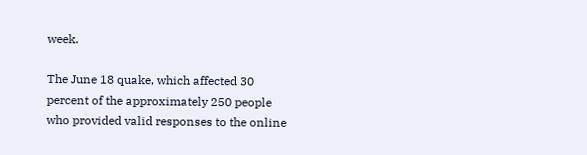week.

The June 18 quake, which affected 30 percent of the approximately 250 people who provided valid responses to the online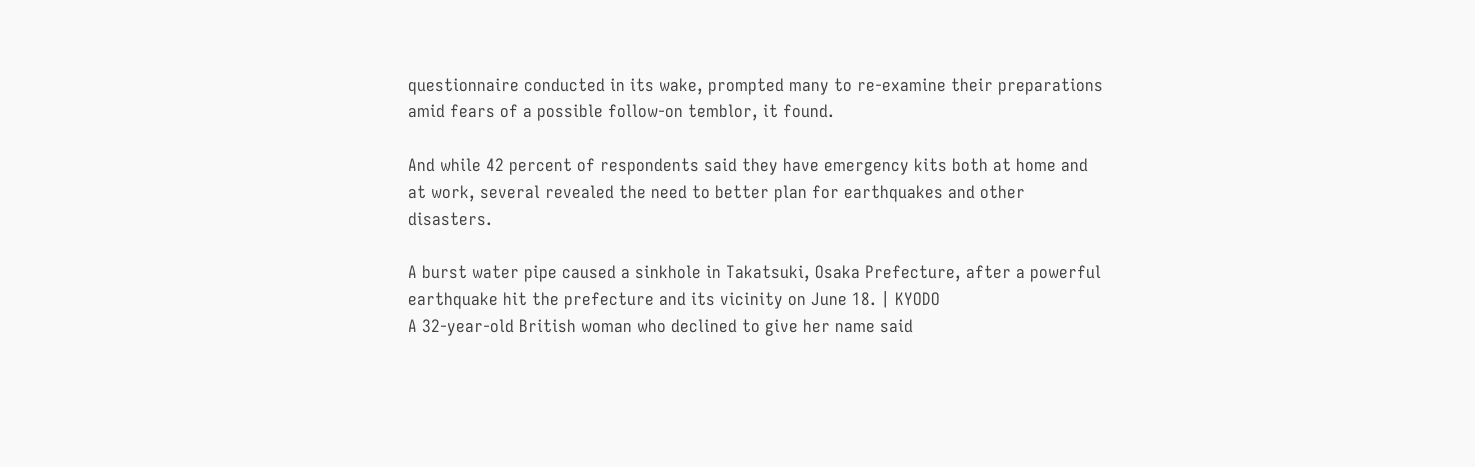questionnaire conducted in its wake, prompted many to re-examine their preparations amid fears of a possible follow-on temblor, it found.

And while 42 percent of respondents said they have emergency kits both at home and at work, several revealed the need to better plan for earthquakes and other disasters.

A burst water pipe caused a sinkhole in Takatsuki, Osaka Prefecture, after a powerful earthquake hit the prefecture and its vicinity on June 18. | KYODO
A 32-year-old British woman who declined to give her name said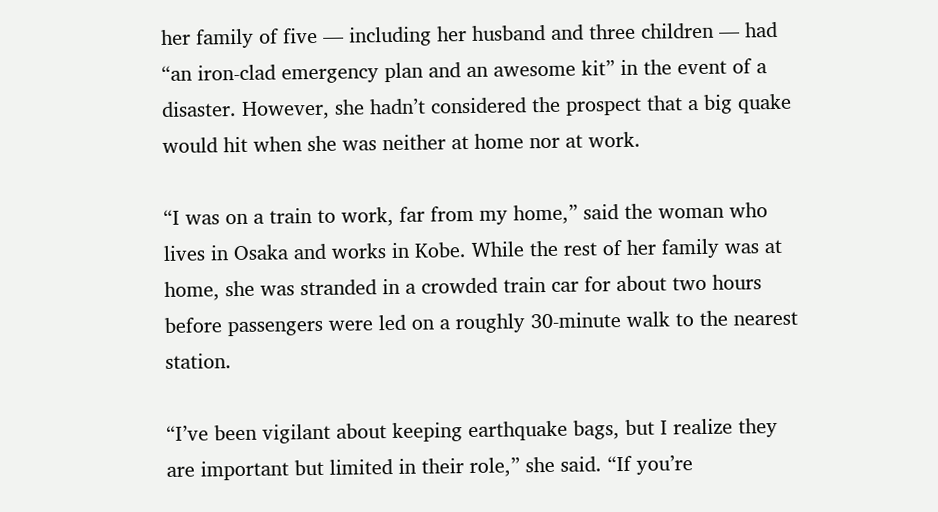her family of five — including her husband and three children — had “an iron-clad emergency plan and an awesome kit” in the event of a disaster. However, she hadn’t considered the prospect that a big quake would hit when she was neither at home nor at work.

“I was on a train to work, far from my home,” said the woman who lives in Osaka and works in Kobe. While the rest of her family was at home, she was stranded in a crowded train car for about two hours before passengers were led on a roughly 30-minute walk to the nearest station.

“I’ve been vigilant about keeping earthquake bags, but I realize they are important but limited in their role,” she said. “If you’re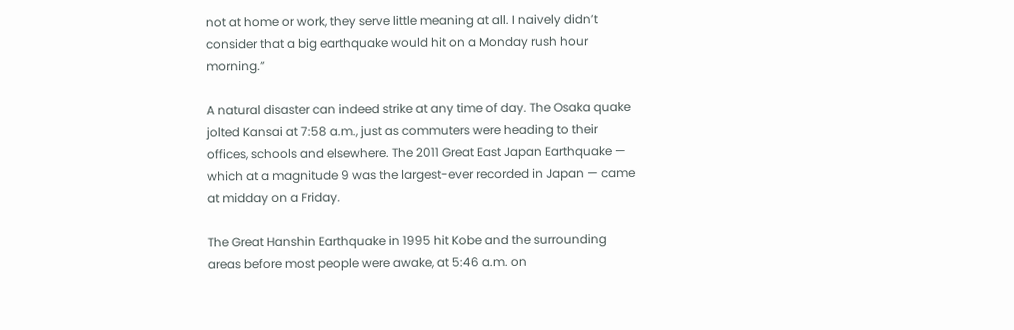not at home or work, they serve little meaning at all. I naively didn’t consider that a big earthquake would hit on a Monday rush hour morning.”

A natural disaster can indeed strike at any time of day. The Osaka quake jolted Kansai at 7:58 a.m., just as commuters were heading to their offices, schools and elsewhere. The 2011 Great East Japan Earthquake — which at a magnitude 9 was the largest-ever recorded in Japan — came at midday on a Friday.

The Great Hanshin Earthquake in 1995 hit Kobe and the surrounding areas before most people were awake, at 5:46 a.m. on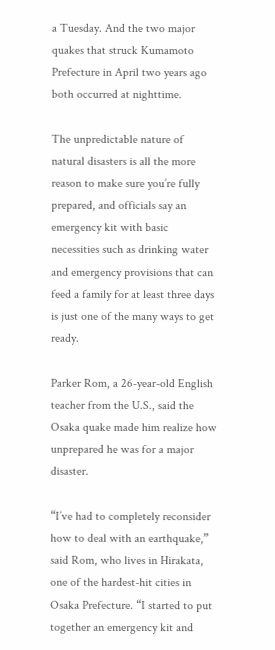a Tuesday. And the two major quakes that struck Kumamoto Prefecture in April two years ago both occurred at nighttime.

The unpredictable nature of natural disasters is all the more reason to make sure you’re fully prepared, and officials say an emergency kit with basic necessities such as drinking water and emergency provisions that can feed a family for at least three days is just one of the many ways to get ready.

Parker Rom, a 26-year-old English teacher from the U.S., said the Osaka quake made him realize how unprepared he was for a major disaster.

“I’ve had to completely reconsider how to deal with an earthquake,” said Rom, who lives in Hirakata, one of the hardest-hit cities in Osaka Prefecture. “I started to put together an emergency kit and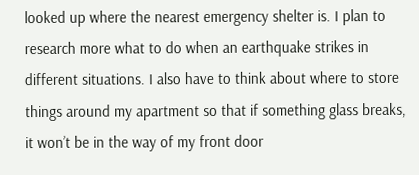looked up where the nearest emergency shelter is. I plan to research more what to do when an earthquake strikes in different situations. I also have to think about where to store things around my apartment so that if something glass breaks, it won’t be in the way of my front door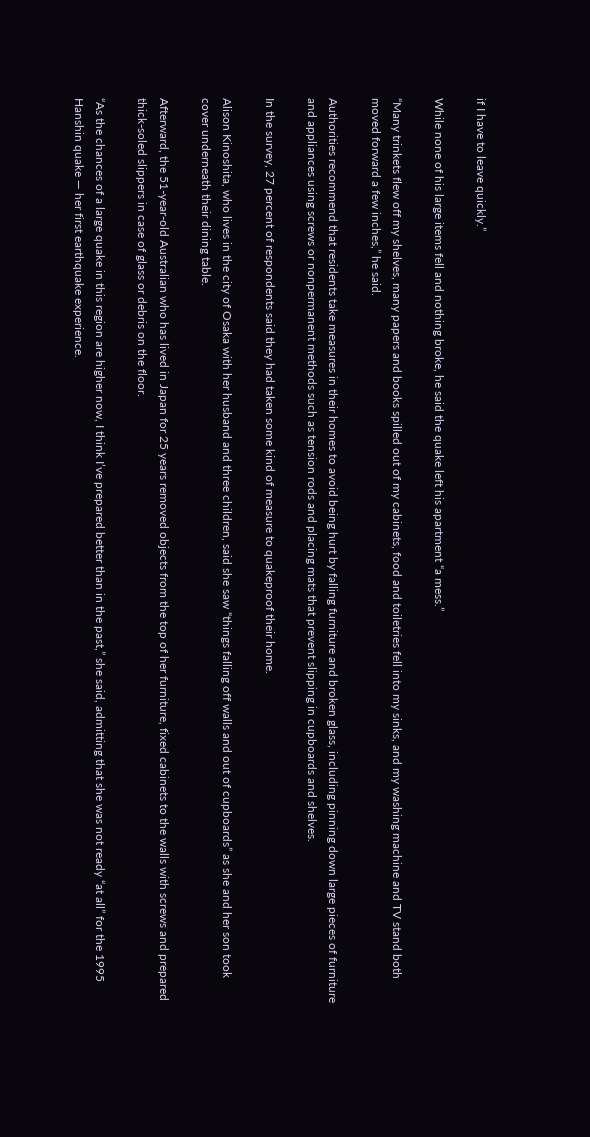if I have to leave quickly.”

While none of his large items fell and nothing broke, he said the quake left his apartment “a mess.”

“Many trinkets flew off my shelves, many papers and books spilled out of my cabinets, food and toiletries fell into my sinks, and my washing machine and TV stand both moved forward a few inches,” he said.

Authorities recommend that residents take measures in their homes to avoid being hurt by falling furniture and broken glass, including pinning down large pieces of furniture and appliances using screws or nonpermanent methods such as tension rods and placing mats that prevent slipping in cupboards and shelves.

In the survey, 27 percent of respondents said they had taken some kind of measure to quakeproof their home.

Alison Kinoshita, who lives in the city of Osaka with her husband and three children, said she saw “things falling off walls and out of cupboards” as she and her son took cover underneath their dining table.

Afterward, the 51-year-old Australian who has lived in Japan for 25 years removed objects from the top of her furniture, fixed cabinets to the walls with screws and prepared thick-soled slippers in case of glass or debris on the floor.

“As the chances of a large quake in this region are higher now, I think I’ve prepared better than in the past,” she said, admitting that she was not ready “at all” for the 1995 Hanshin quake — her first earthquake experience.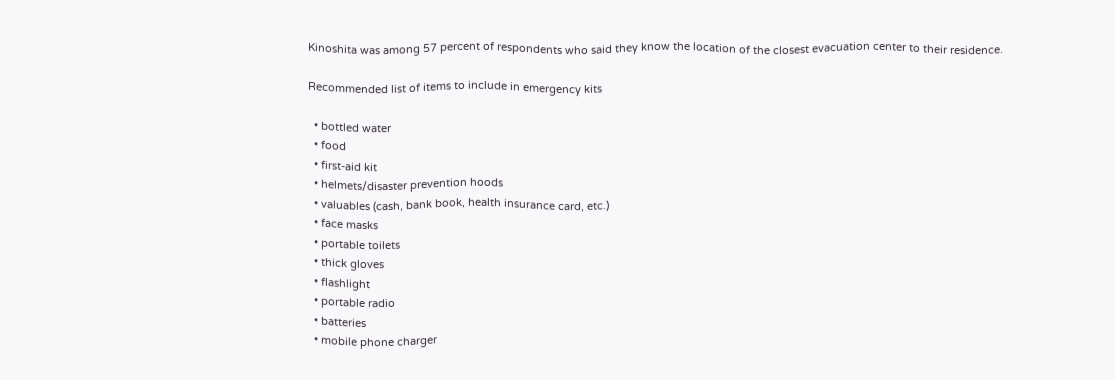Kinoshita was among 57 percent of respondents who said they know the location of the closest evacuation center to their residence.

Recommended list of items to include in emergency kits

  • bottled water
  • food
  • first-aid kit
  • helmets/disaster prevention hoods
  • valuables (cash, bank book, health insurance card, etc.)
  • face masks
  • portable toilets
  • thick gloves
  • flashlight
  • portable radio
  • batteries
  • mobile phone charger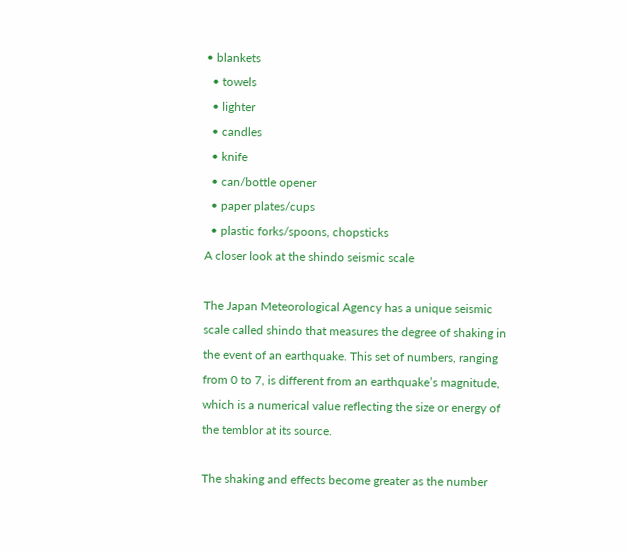• blankets
  • towels
  • lighter
  • candles
  • knife
  • can/bottle opener
  • paper plates/cups
  • plastic forks/spoons, chopsticks
A closer look at the shindo seismic scale

The Japan Meteorological Agency has a unique seismic scale called shindo that measures the degree of shaking in the event of an earthquake. This set of numbers, ranging from 0 to 7, is different from an earthquake’s magnitude, which is a numerical value reflecting the size or energy of the temblor at its source.

The shaking and effects become greater as the number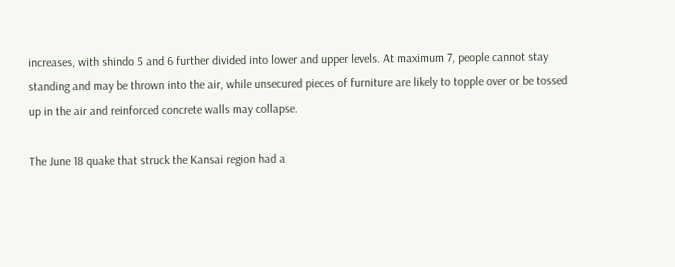increases, with shindo 5 and 6 further divided into lower and upper levels. At maximum 7, people cannot stay standing and may be thrown into the air, while unsecured pieces of furniture are likely to topple over or be tossed up in the air and reinforced concrete walls may collapse.

The June 18 quake that struck the Kansai region had a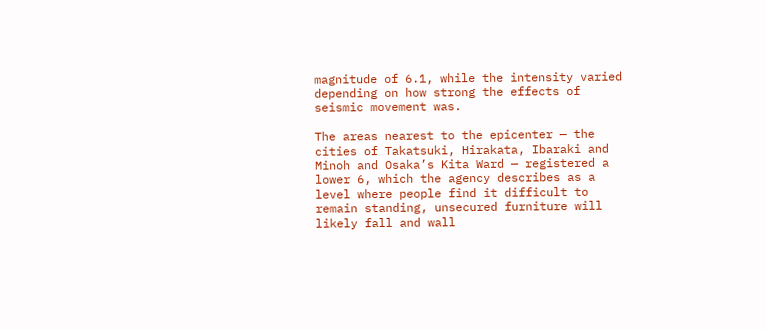magnitude of 6.1, while the intensity varied depending on how strong the effects of seismic movement was.

The areas nearest to the epicenter — the cities of Takatsuki, Hirakata, Ibaraki and Minoh and Osaka’s Kita Ward — registered a lower 6, which the agency describes as a level where people find it difficult to remain standing, unsecured furniture will likely fall and wall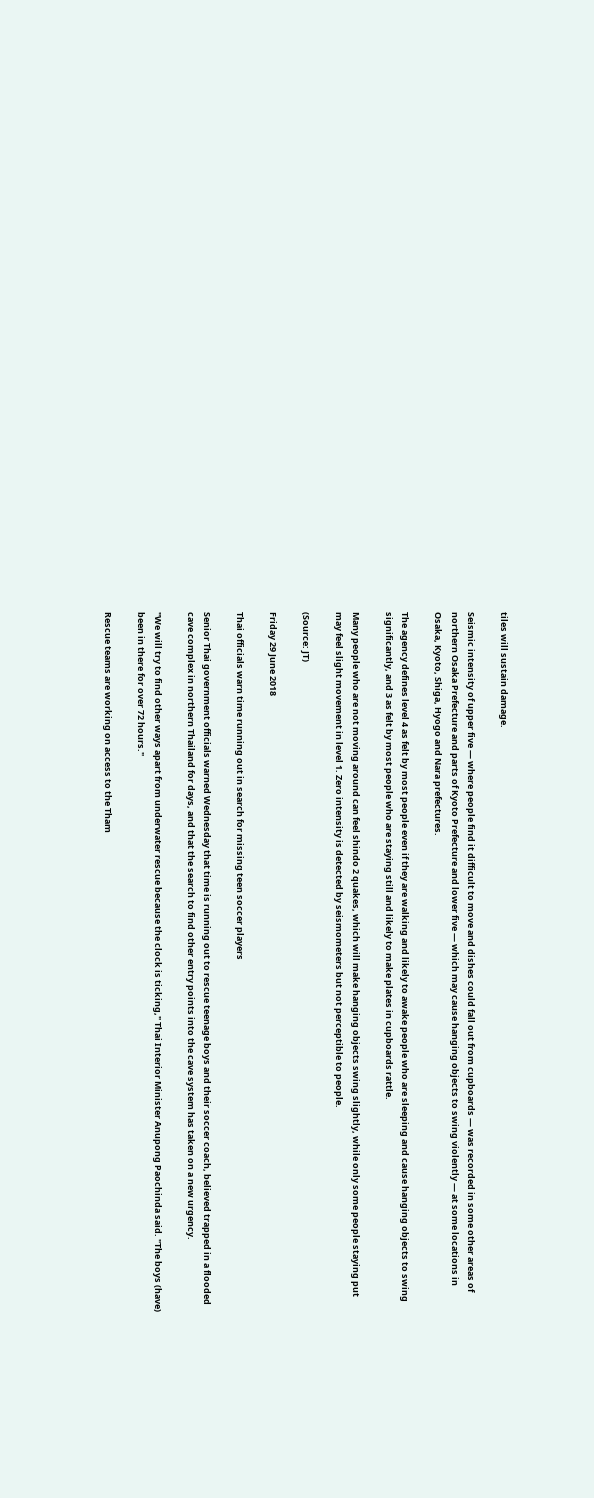tiles will sustain damage.

Seismic intensity of upper five — where people find it difficult to move and dishes could fall out from cupboards — was recorded in some other areas of northern Osaka Prefecture and parts of Kyoto Prefecture and lower five — which may cause hanging objects to swing violently — at some locations in Osaka, Kyoto, Shiga, Hyogo and Nara prefectures.

The agency defines level 4 as felt by most people even if they are walking and likely to awake people who are sleeping and cause hanging objects to swing significantly, and 3 as felt by most people who are staying still and likely to make plates in cupboards rattle.

Many people who are not moving around can feel shindo 2 quakes, which will make hanging objects swing slightly, while only some people staying put may feel slight movement in level 1. Zero intensity is detected by seismometers but not perceptible to people.

(Source: JT)

Friday 29 June 2018

Thai officials warn time running out in search for missing teen soccer players

Senior Thai government officials warned Wednesday that time is running out to rescue teenage boys and their soccer coach, believed trapped in a flooded cave complex in northern Thailand for days, and that the search to find other entry points into the cave system has taken on a new urgency.

"We will try to find other ways apart from underwater rescue because the clock is ticking," Thai Interior Minister Anupong Paochinda said. "The boys (have) been in there for over 72 hours."

Rescue teams are working on access to the Tham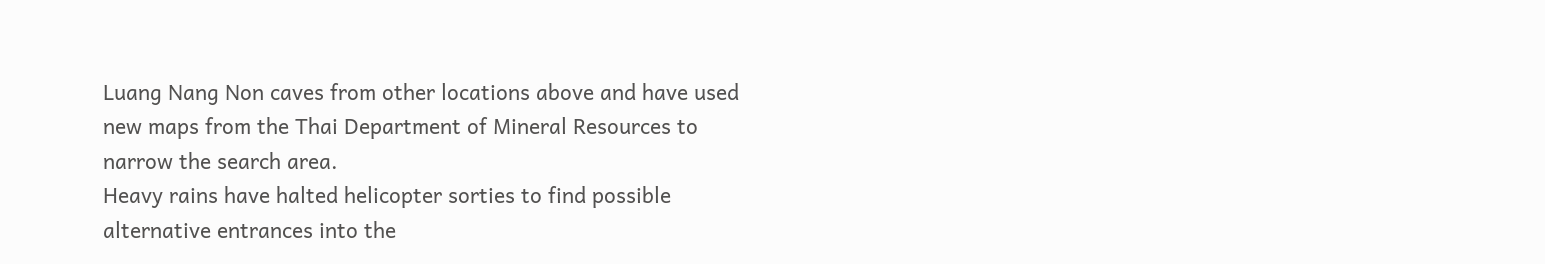Luang Nang Non caves from other locations above and have used new maps from the Thai Department of Mineral Resources to narrow the search area.
Heavy rains have halted helicopter sorties to find possible alternative entrances into the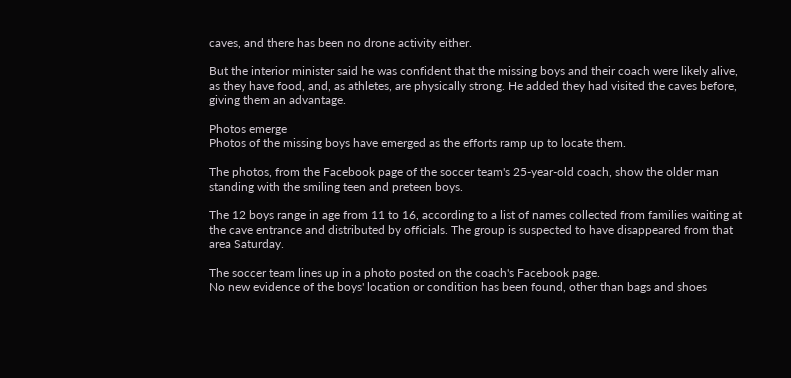caves, and there has been no drone activity either.

But the interior minister said he was confident that the missing boys and their coach were likely alive, as they have food, and, as athletes, are physically strong. He added they had visited the caves before, giving them an advantage.

Photos emerge
Photos of the missing boys have emerged as the efforts ramp up to locate them.

The photos, from the Facebook page of the soccer team's 25-year-old coach, show the older man standing with the smiling teen and preteen boys.

The 12 boys range in age from 11 to 16, according to a list of names collected from families waiting at the cave entrance and distributed by officials. The group is suspected to have disappeared from that area Saturday.

The soccer team lines up in a photo posted on the coach's Facebook page.
No new evidence of the boys' location or condition has been found, other than bags and shoes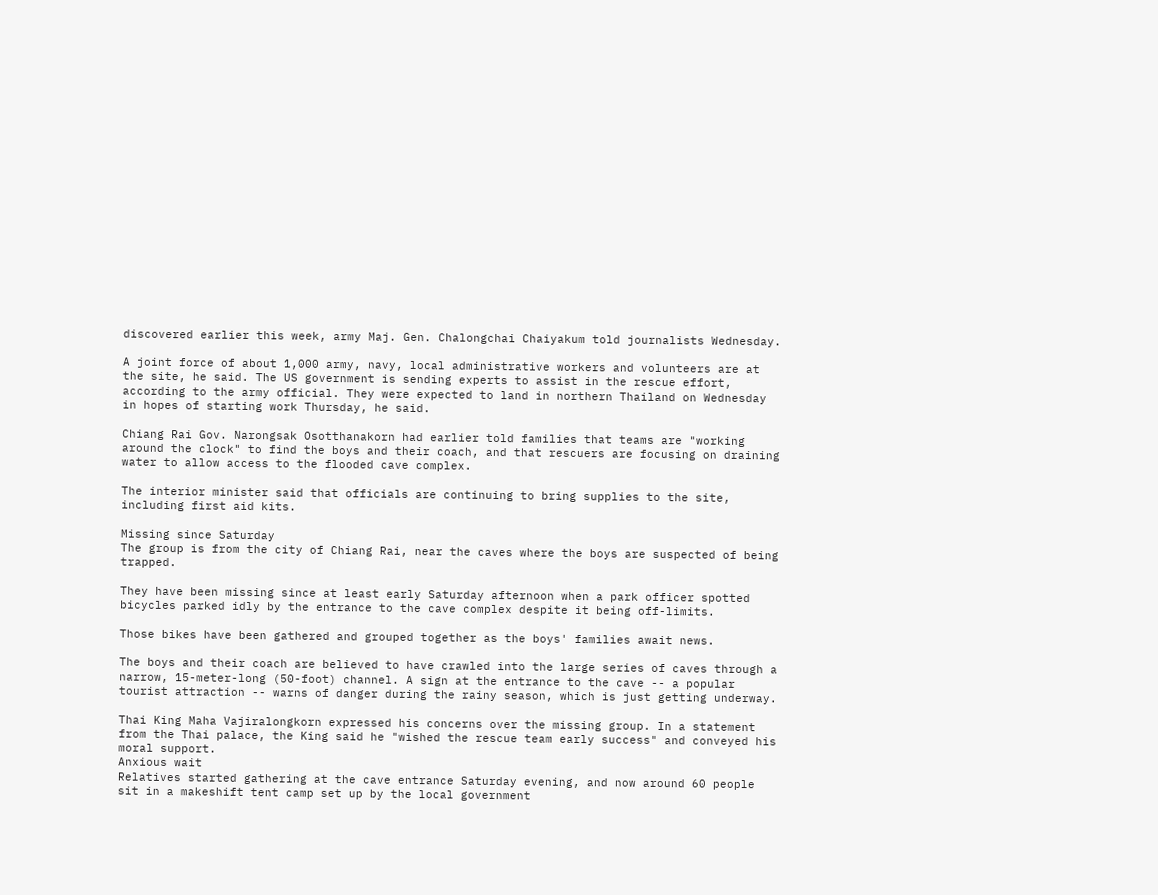discovered earlier this week, army Maj. Gen. Chalongchai Chaiyakum told journalists Wednesday.

A joint force of about 1,000 army, navy, local administrative workers and volunteers are at the site, he said. The US government is sending experts to assist in the rescue effort, according to the army official. They were expected to land in northern Thailand on Wednesday in hopes of starting work Thursday, he said.

Chiang Rai Gov. Narongsak Osotthanakorn had earlier told families that teams are "working around the clock" to find the boys and their coach, and that rescuers are focusing on draining water to allow access to the flooded cave complex.

The interior minister said that officials are continuing to bring supplies to the site, including first aid kits.

Missing since Saturday
The group is from the city of Chiang Rai, near the caves where the boys are suspected of being trapped.

They have been missing since at least early Saturday afternoon when a park officer spotted bicycles parked idly by the entrance to the cave complex despite it being off-limits.

Those bikes have been gathered and grouped together as the boys' families await news.

The boys and their coach are believed to have crawled into the large series of caves through a narrow, 15-meter-long (50-foot) channel. A sign at the entrance to the cave -- a popular tourist attraction -- warns of danger during the rainy season, which is just getting underway.

Thai King Maha Vajiralongkorn expressed his concerns over the missing group. In a statement from the Thai palace, the King said he "wished the rescue team early success" and conveyed his moral support.
Anxious wait
Relatives started gathering at the cave entrance Saturday evening, and now around 60 people sit in a makeshift tent camp set up by the local government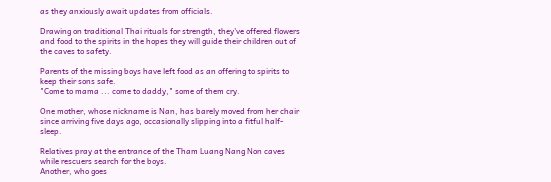as they anxiously await updates from officials.

Drawing on traditional Thai rituals for strength, they've offered flowers and food to the spirits in the hopes they will guide their children out of the caves to safety.

Parents of the missing boys have left food as an offering to spirits to keep their sons safe.
"Come to mama ... come to daddy," some of them cry.

One mother, whose nickname is Nan, has barely moved from her chair since arriving five days ago, occasionally slipping into a fitful half-sleep.

Relatives pray at the entrance of the Tham Luang Nang Non caves while rescuers search for the boys.
Another, who goes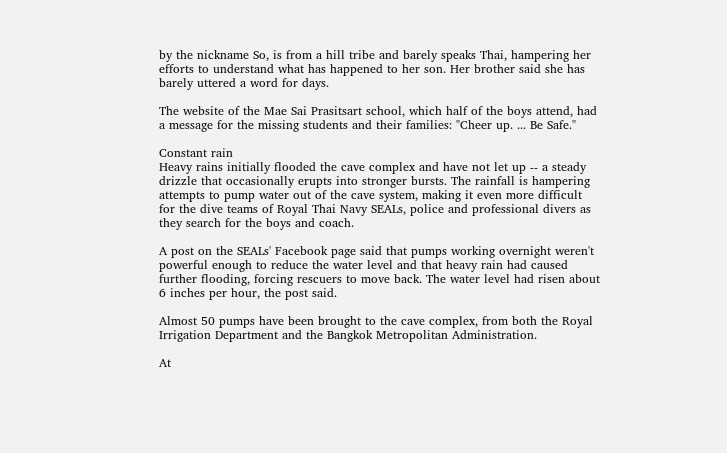by the nickname So, is from a hill tribe and barely speaks Thai, hampering her efforts to understand what has happened to her son. Her brother said she has barely uttered a word for days.

The website of the Mae Sai Prasitsart school, which half of the boys attend, had a message for the missing students and their families: "Cheer up. ... Be Safe."

Constant rain
Heavy rains initially flooded the cave complex and have not let up -- a steady drizzle that occasionally erupts into stronger bursts. The rainfall is hampering attempts to pump water out of the cave system, making it even more difficult for the dive teams of Royal Thai Navy SEALs, police and professional divers as they search for the boys and coach.

A post on the SEALs' Facebook page said that pumps working overnight weren't powerful enough to reduce the water level and that heavy rain had caused further flooding, forcing rescuers to move back. The water level had risen about 6 inches per hour, the post said.

Almost 50 pumps have been brought to the cave complex, from both the Royal Irrigation Department and the Bangkok Metropolitan Administration.

At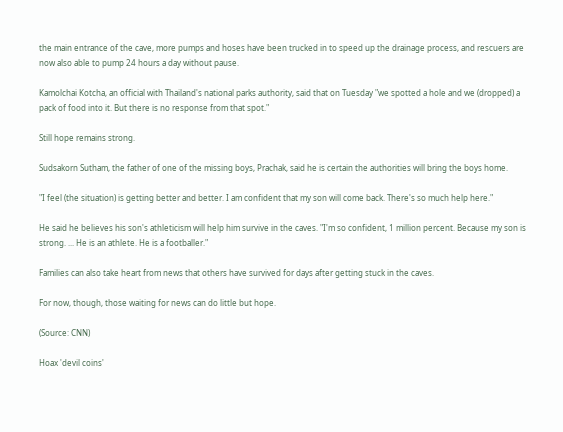the main entrance of the cave, more pumps and hoses have been trucked in to speed up the drainage process, and rescuers are now also able to pump 24 hours a day without pause.

Kamolchai Kotcha, an official with Thailand's national parks authority, said that on Tuesday "we spotted a hole and we (dropped) a pack of food into it. But there is no response from that spot."

Still hope remains strong.

Sudsakorn Sutham, the father of one of the missing boys, Prachak, said he is certain the authorities will bring the boys home.

"I feel (the situation) is getting better and better. I am confident that my son will come back. There's so much help here."

He said he believes his son's athleticism will help him survive in the caves. "I'm so confident, 1 million percent. Because my son is strong. ... He is an athlete. He is a footballer."

Families can also take heart from news that others have survived for days after getting stuck in the caves.

For now, though, those waiting for news can do little but hope.

(Source: CNN)

Hoax 'devil coins'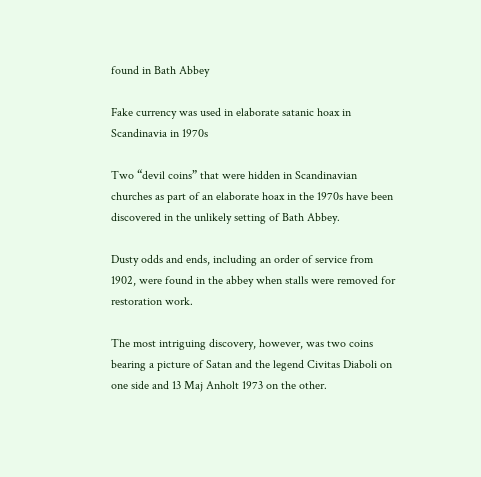found in Bath Abbey

Fake currency was used in elaborate satanic hoax in Scandinavia in 1970s

Two “devil coins” that were hidden in Scandinavian churches as part of an elaborate hoax in the 1970s have been discovered in the unlikely setting of Bath Abbey.

Dusty odds and ends, including an order of service from 1902, were found in the abbey when stalls were removed for restoration work.

The most intriguing discovery, however, was two coins bearing a picture of Satan and the legend Civitas Diaboli on one side and 13 Maj Anholt 1973 on the other.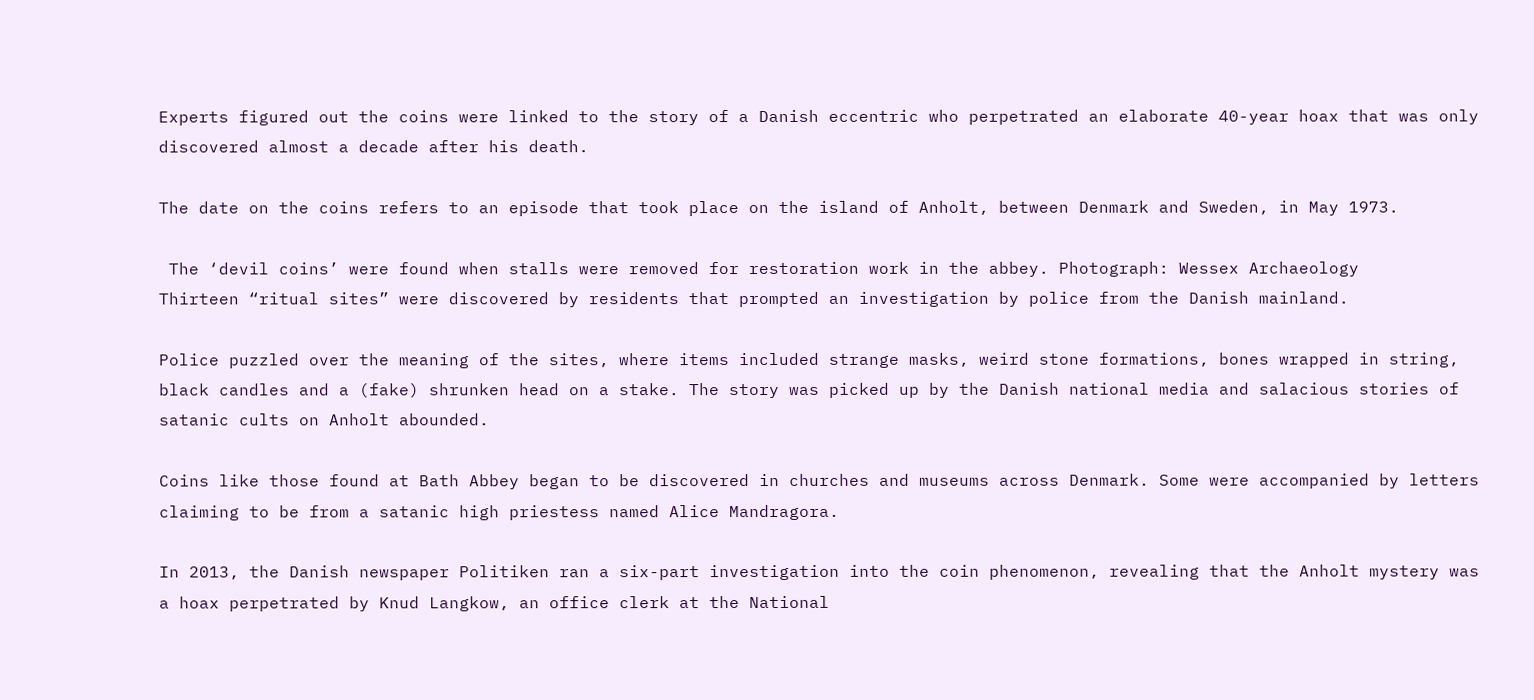Experts figured out the coins were linked to the story of a Danish eccentric who perpetrated an elaborate 40-year hoax that was only discovered almost a decade after his death.

The date on the coins refers to an episode that took place on the island of Anholt, between Denmark and Sweden, in May 1973.

 The ‘devil coins’ were found when stalls were removed for restoration work in the abbey. Photograph: Wessex Archaeology
Thirteen “ritual sites” were discovered by residents that prompted an investigation by police from the Danish mainland.

Police puzzled over the meaning of the sites, where items included strange masks, weird stone formations, bones wrapped in string, black candles and a (fake) shrunken head on a stake. The story was picked up by the Danish national media and salacious stories of satanic cults on Anholt abounded.

Coins like those found at Bath Abbey began to be discovered in churches and museums across Denmark. Some were accompanied by letters claiming to be from a satanic high priestess named Alice Mandragora.

In 2013, the Danish newspaper Politiken ran a six-part investigation into the coin phenomenon, revealing that the Anholt mystery was a hoax perpetrated by Knud Langkow, an office clerk at the National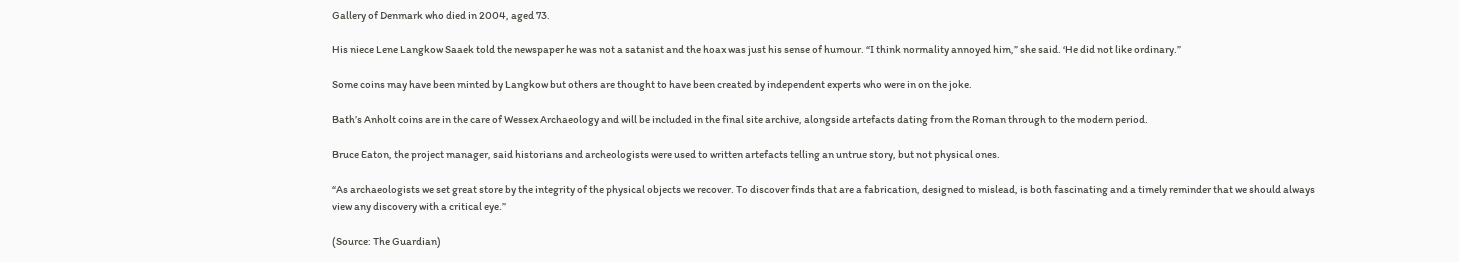Gallery of Denmark who died in 2004, aged 73.

His niece Lene Langkow Saaek told the newspaper he was not a satanist and the hoax was just his sense of humour. “I think normality annoyed him,” she said. ‘He did not like ordinary.”

Some coins may have been minted by Langkow but others are thought to have been created by independent experts who were in on the joke.

Bath’s Anholt coins are in the care of Wessex Archaeology and will be included in the final site archive, alongside artefacts dating from the Roman through to the modern period.

Bruce Eaton, the project manager, said historians and archeologists were used to written artefacts telling an untrue story, but not physical ones.

“As archaeologists we set great store by the integrity of the physical objects we recover. To discover finds that are a fabrication, designed to mislead, is both fascinating and a timely reminder that we should always view any discovery with a critical eye.”

(Source: The Guardian)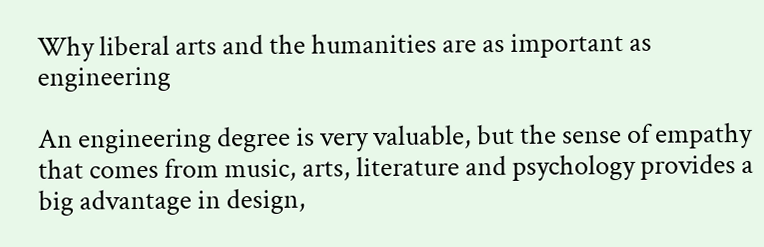Why liberal arts and the humanities are as important as engineering

An engineering degree is very valuable, but the sense of empathy that comes from music, arts, literature and psychology provides a big advantage in design,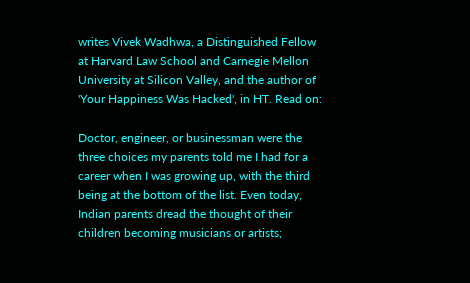writes Vivek Wadhwa, a Distinguished Fellow at Harvard Law School and Carnegie Mellon University at Silicon Valley, and the author of 'Your Happiness Was Hacked', in HT. Read on:

Doctor, engineer, or businessman were the three choices my parents told me I had for a career when I was growing up, with the third being at the bottom of the list. Even today, Indian parents dread the thought of their children becoming musicians or artists;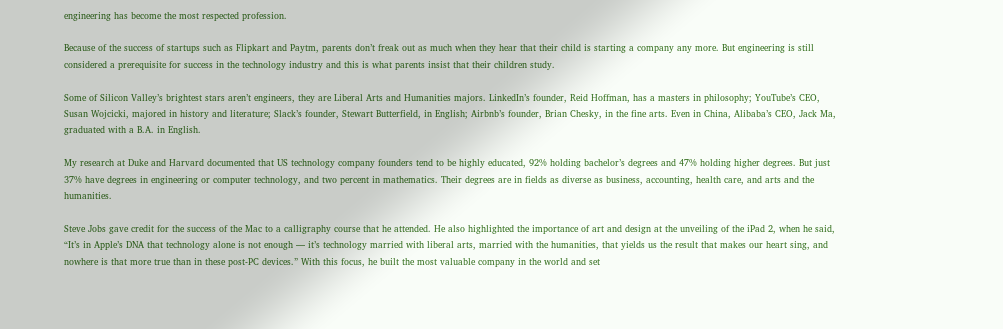engineering has become the most respected profession.

Because of the success of startups such as Flipkart and Paytm, parents don’t freak out as much when they hear that their child is starting a company any more. But engineering is still considered a prerequisite for success in the technology industry and this is what parents insist that their children study.

Some of Silicon Valley’s brightest stars aren’t engineers, they are Liberal Arts and Humanities majors. LinkedIn’s founder, Reid Hoffman, has a masters in philosophy; YouTube’s CEO, Susan Wojcicki, majored in history and literature; Slack’s founder, Stewart Butterfield, in English; Airbnb’s founder, Brian Chesky, in the fine arts. Even in China, Alibaba’s CEO, Jack Ma, graduated with a B.A. in English.

My research at Duke and Harvard documented that US technology company founders tend to be highly educated, 92% holding bachelor’s degrees and 47% holding higher degrees. But just 37% have degrees in engineering or computer technology, and two percent in mathematics. Their degrees are in fields as diverse as business, accounting, health care, and arts and the humanities.

Steve Jobs gave credit for the success of the Mac to a calligraphy course that he attended. He also highlighted the importance of art and design at the unveiling of the iPad 2, when he said, “It’s in Apple’s DNA that technology alone is not enough — it’s technology married with liberal arts, married with the humanities, that yields us the result that makes our heart sing, and nowhere is that more true than in these post-PC devices.” With this focus, he built the most valuable company in the world and set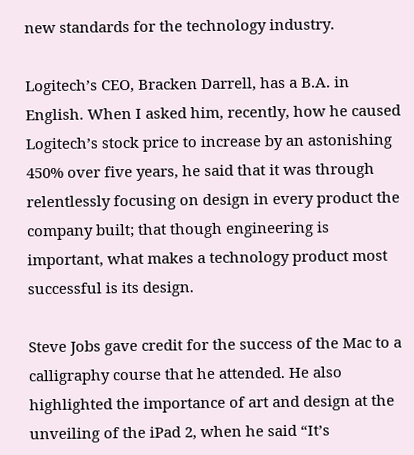new standards for the technology industry.

Logitech’s CEO, Bracken Darrell, has a B.A. in English. When I asked him, recently, how he caused Logitech’s stock price to increase by an astonishing 450% over five years, he said that it was through relentlessly focusing on design in every product the company built; that though engineering is important, what makes a technology product most successful is its design.

Steve Jobs gave credit for the success of the Mac to a calligraphy course that he attended. He also highlighted the importance of art and design at the unveiling of the iPad 2, when he said “It’s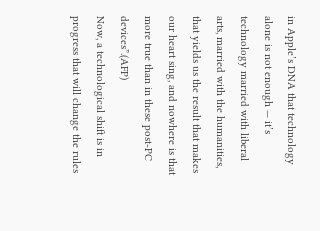in Apple’s DNA that technology alone is not enough — it’s technology married with liberal arts, married with the humanities, that yields us the result that makes our heart sing, and nowhere is that more true than in these post-PC devices”.(AFP)
Now, a technological shift is in progress that will change the rules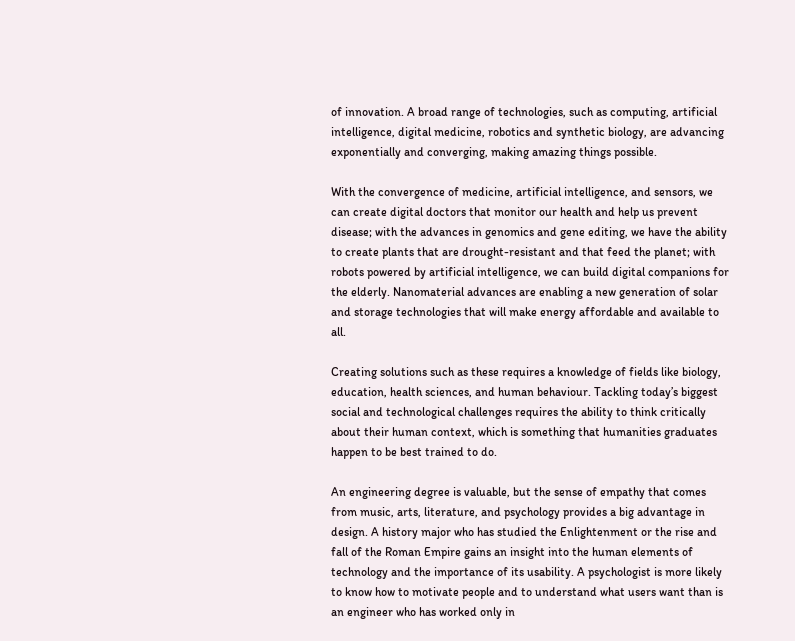of innovation. A broad range of technologies, such as computing, artificial intelligence, digital medicine, robotics and synthetic biology, are advancing exponentially and converging, making amazing things possible.

With the convergence of medicine, artificial intelligence, and sensors, we can create digital doctors that monitor our health and help us prevent disease; with the advances in genomics and gene editing, we have the ability to create plants that are drought-resistant and that feed the planet; with robots powered by artificial intelligence, we can build digital companions for the elderly. Nanomaterial advances are enabling a new generation of solar and storage technologies that will make energy affordable and available to all.

Creating solutions such as these requires a knowledge of fields like biology, education, health sciences, and human behaviour. Tackling today’s biggest social and technological challenges requires the ability to think critically about their human context, which is something that humanities graduates happen to be best trained to do.

An engineering degree is valuable, but the sense of empathy that comes from music, arts, literature, and psychology provides a big advantage in design. A history major who has studied the Enlightenment or the rise and fall of the Roman Empire gains an insight into the human elements of technology and the importance of its usability. A psychologist is more likely to know how to motivate people and to understand what users want than is an engineer who has worked only in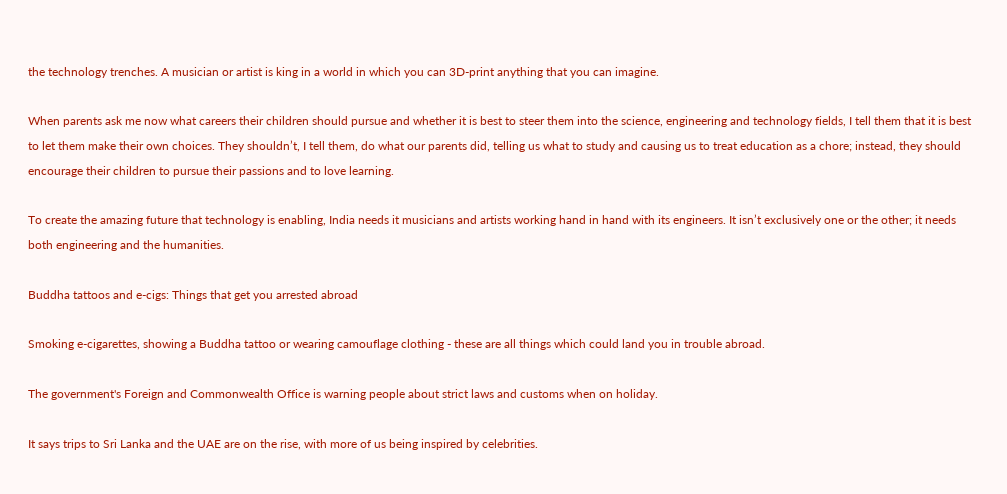the technology trenches. A musician or artist is king in a world in which you can 3D-print anything that you can imagine.

When parents ask me now what careers their children should pursue and whether it is best to steer them into the science, engineering and technology fields, I tell them that it is best to let them make their own choices. They shouldn’t, I tell them, do what our parents did, telling us what to study and causing us to treat education as a chore; instead, they should encourage their children to pursue their passions and to love learning.

To create the amazing future that technology is enabling, India needs it musicians and artists working hand in hand with its engineers. It isn’t exclusively one or the other; it needs both engineering and the humanities.

Buddha tattoos and e-cigs: Things that get you arrested abroad

Smoking e-cigarettes, showing a Buddha tattoo or wearing camouflage clothing - these are all things which could land you in trouble abroad.

The government's Foreign and Commonwealth Office is warning people about strict laws and customs when on holiday.

It says trips to Sri Lanka and the UAE are on the rise, with more of us being inspired by celebrities.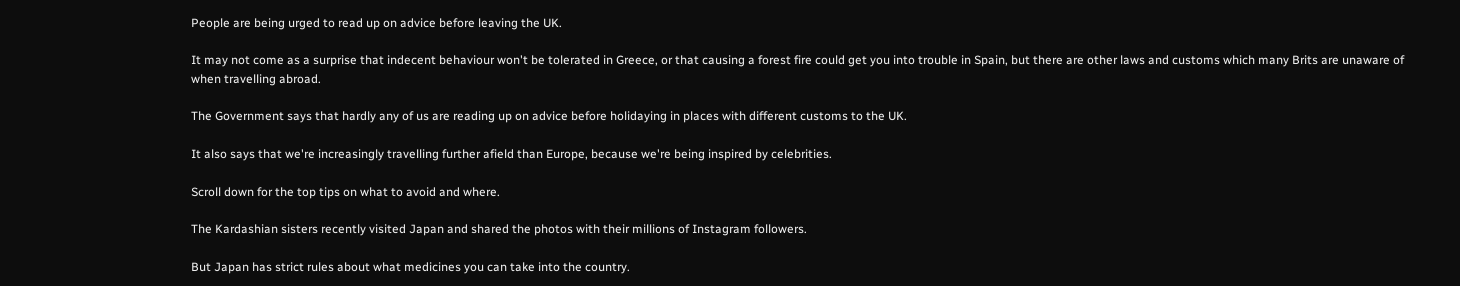People are being urged to read up on advice before leaving the UK.

It may not come as a surprise that indecent behaviour won't be tolerated in Greece, or that causing a forest fire could get you into trouble in Spain, but there are other laws and customs which many Brits are unaware of when travelling abroad.

The Government says that hardly any of us are reading up on advice before holidaying in places with different customs to the UK.

It also says that we're increasingly travelling further afield than Europe, because we're being inspired by celebrities.

Scroll down for the top tips on what to avoid and where.

The Kardashian sisters recently visited Japan and shared the photos with their millions of Instagram followers.

But Japan has strict rules about what medicines you can take into the country.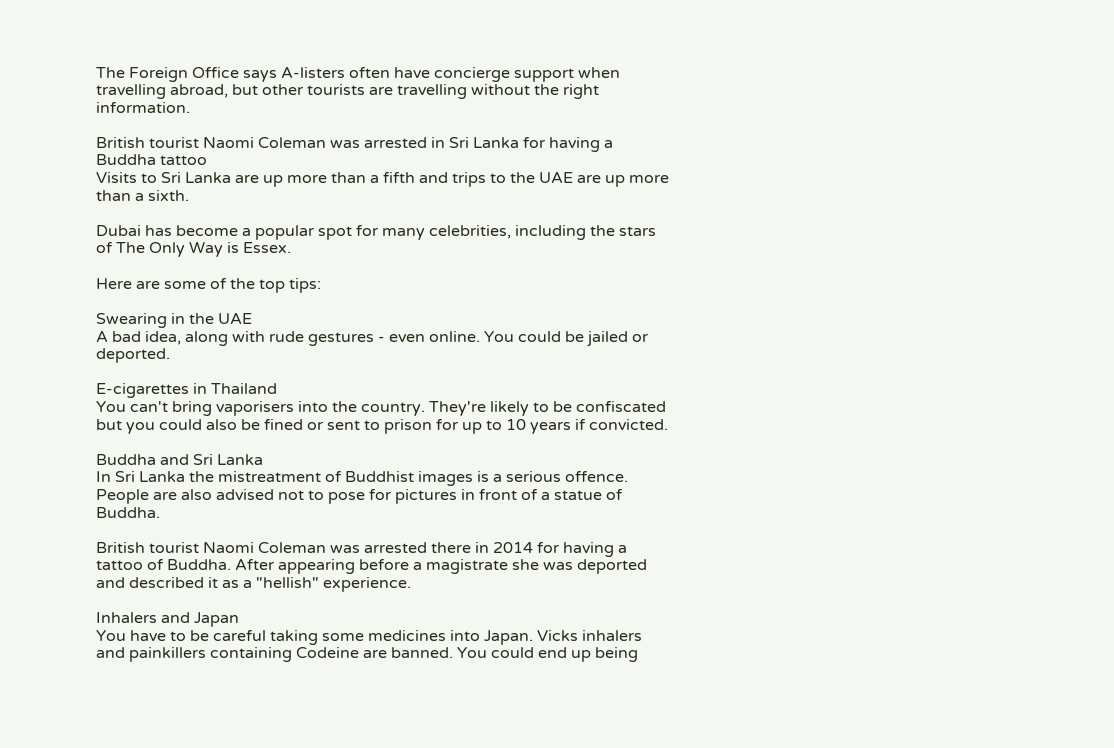The Foreign Office says A-listers often have concierge support when travelling abroad, but other tourists are travelling without the right information.

British tourist Naomi Coleman was arrested in Sri Lanka for having a Buddha tattoo
Visits to Sri Lanka are up more than a fifth and trips to the UAE are up more than a sixth.

Dubai has become a popular spot for many celebrities, including the stars of The Only Way is Essex.

Here are some of the top tips:

Swearing in the UAE
A bad idea, along with rude gestures - even online. You could be jailed or deported.

E-cigarettes in Thailand
You can't bring vaporisers into the country. They're likely to be confiscated but you could also be fined or sent to prison for up to 10 years if convicted.

Buddha and Sri Lanka
In Sri Lanka the mistreatment of Buddhist images is a serious offence. People are also advised not to pose for pictures in front of a statue of Buddha.

British tourist Naomi Coleman was arrested there in 2014 for having a tattoo of Buddha. After appearing before a magistrate she was deported and described it as a "hellish" experience.

Inhalers and Japan
You have to be careful taking some medicines into Japan. Vicks inhalers and painkillers containing Codeine are banned. You could end up being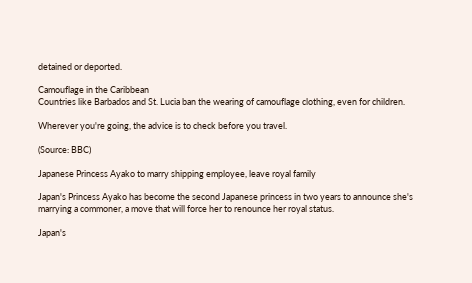detained or deported.

Camouflage in the Caribbean
Countries like Barbados and St. Lucia ban the wearing of camouflage clothing, even for children.

Wherever you're going, the advice is to check before you travel.

(Source: BBC)

Japanese Princess Ayako to marry shipping employee, leave royal family

Japan's Princess Ayako has become the second Japanese princess in two years to announce she's marrying a commoner, a move that will force her to renounce her royal status.

Japan's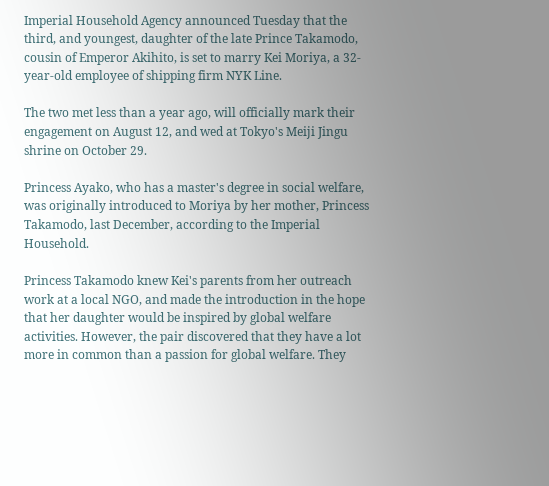Imperial Household Agency announced Tuesday that the third, and youngest, daughter of the late Prince Takamodo, cousin of Emperor Akihito, is set to marry Kei Moriya, a 32-year-old employee of shipping firm NYK Line.

The two met less than a year ago, will officially mark their engagement on August 12, and wed at Tokyo's Meiji Jingu shrine on October 29.

Princess Ayako, who has a master's degree in social welfare, was originally introduced to Moriya by her mother, Princess Takamodo, last December, according to the Imperial Household.

Princess Takamodo knew Kei's parents from her outreach work at a local NGO, and made the introduction in the hope that her daughter would be inspired by global welfare activities. However, the pair discovered that they have a lot more in common than a passion for global welfare. They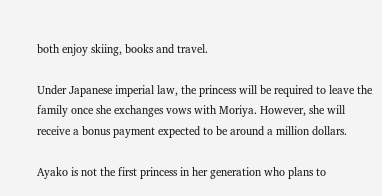both enjoy skiing, books and travel.

Under Japanese imperial law, the princess will be required to leave the family once she exchanges vows with Moriya. However, she will receive a bonus payment expected to be around a million dollars.

Ayako is not the first princess in her generation who plans to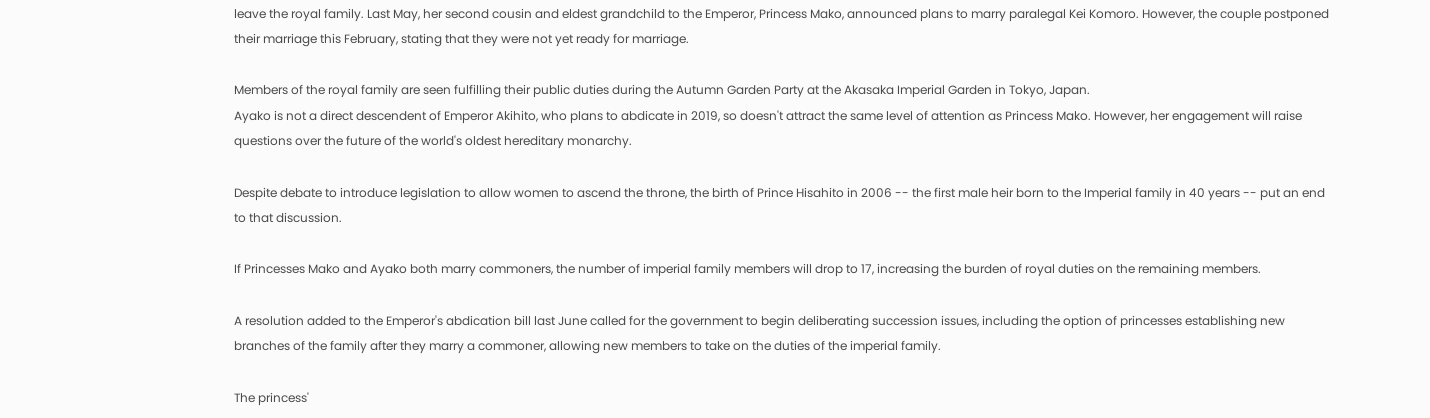leave the royal family. Last May, her second cousin and eldest grandchild to the Emperor, Princess Mako, announced plans to marry paralegal Kei Komoro. However, the couple postponed their marriage this February, stating that they were not yet ready for marriage.

Members of the royal family are seen fulfilling their public duties during the Autumn Garden Party at the Akasaka Imperial Garden in Tokyo, Japan.
Ayako is not a direct descendent of Emperor Akihito, who plans to abdicate in 2019, so doesn't attract the same level of attention as Princess Mako. However, her engagement will raise questions over the future of the world's oldest hereditary monarchy.

Despite debate to introduce legislation to allow women to ascend the throne, the birth of Prince Hisahito in 2006 -- the first male heir born to the Imperial family in 40 years -- put an end to that discussion.

If Princesses Mako and Ayako both marry commoners, the number of imperial family members will drop to 17, increasing the burden of royal duties on the remaining members.

A resolution added to the Emperor's abdication bill last June called for the government to begin deliberating succession issues, including the option of princesses establishing new branches of the family after they marry a commoner, allowing new members to take on the duties of the imperial family.

The princess'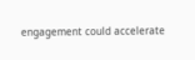engagement could accelerate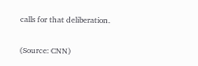calls for that deliberation.

(Source: CNN)